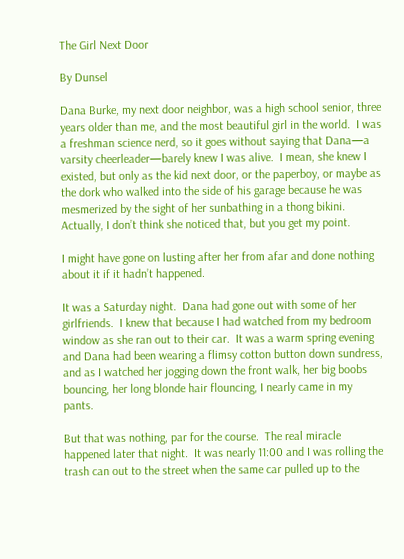The Girl Next Door

By Dunsel

Dana Burke, my next door neighbor, was a high school senior, three years older than me, and the most beautiful girl in the world.  I was a freshman science nerd, so it goes without saying that Dana—a varsity cheerleader—barely knew I was alive.  I mean, she knew I existed, but only as the kid next door, or the paperboy, or maybe as the dork who walked into the side of his garage because he was mesmerized by the sight of her sunbathing in a thong bikini.  Actually, I don’t think she noticed that, but you get my point.

I might have gone on lusting after her from afar and done nothing about it if it hadn’t happened.

It was a Saturday night.  Dana had gone out with some of her girlfriends.  I knew that because I had watched from my bedroom window as she ran out to their car.  It was a warm spring evening and Dana had been wearing a flimsy cotton button down sundress, and as I watched her jogging down the front walk, her big boobs bouncing, her long blonde hair flouncing, I nearly came in my pants.

But that was nothing, par for the course.  The real miracle happened later that night.  It was nearly 11:00 and I was rolling the trash can out to the street when the same car pulled up to the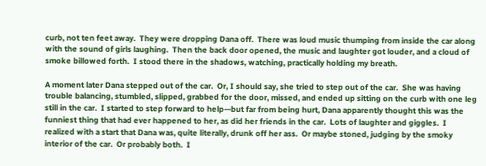curb, not ten feet away.  They were dropping Dana off.  There was loud music thumping from inside the car along with the sound of girls laughing.  Then the back door opened, the music and laughter got louder, and a cloud of smoke billowed forth.  I stood there in the shadows, watching, practically holding my breath.

A moment later Dana stepped out of the car.  Or, I should say, she tried to step out of the car.  She was having trouble balancing, stumbled, slipped, grabbed for the door, missed, and ended up sitting on the curb with one leg still in the car.  I started to step forward to help—but far from being hurt, Dana apparently thought this was the funniest thing that had ever happened to her, as did her friends in the car.  Lots of laughter and giggles.  I realized with a start that Dana was, quite literally, drunk off her ass.  Or maybe stoned, judging by the smoky interior of the car.  Or probably both.  I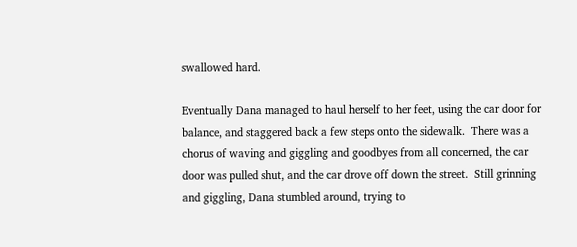swallowed hard.

Eventually Dana managed to haul herself to her feet, using the car door for balance, and staggered back a few steps onto the sidewalk.  There was a chorus of waving and giggling and goodbyes from all concerned, the car door was pulled shut, and the car drove off down the street.  Still grinning and giggling, Dana stumbled around, trying to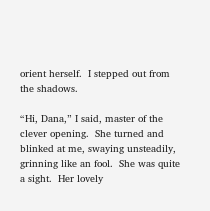orient herself.  I stepped out from the shadows.

“Hi, Dana,” I said, master of the clever opening.  She turned and blinked at me, swaying unsteadily, grinning like an fool.  She was quite a sight.  Her lovely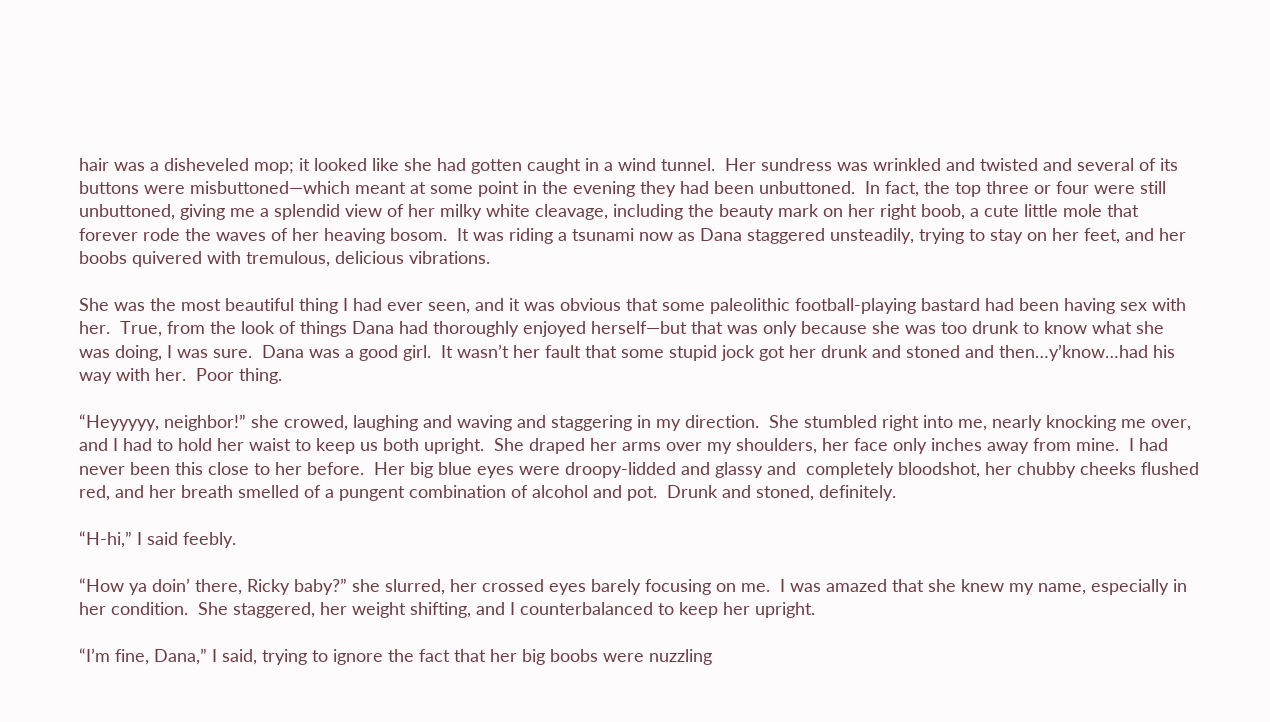hair was a disheveled mop; it looked like she had gotten caught in a wind tunnel.  Her sundress was wrinkled and twisted and several of its buttons were misbuttoned—which meant at some point in the evening they had been unbuttoned.  In fact, the top three or four were still unbuttoned, giving me a splendid view of her milky white cleavage, including the beauty mark on her right boob, a cute little mole that forever rode the waves of her heaving bosom.  It was riding a tsunami now as Dana staggered unsteadily, trying to stay on her feet, and her boobs quivered with tremulous, delicious vibrations.

She was the most beautiful thing I had ever seen, and it was obvious that some paleolithic football-playing bastard had been having sex with her.  True, from the look of things Dana had thoroughly enjoyed herself—but that was only because she was too drunk to know what she was doing, I was sure.  Dana was a good girl.  It wasn’t her fault that some stupid jock got her drunk and stoned and then…y’know…had his way with her.  Poor thing.

“Heyyyyy, neighbor!” she crowed, laughing and waving and staggering in my direction.  She stumbled right into me, nearly knocking me over, and I had to hold her waist to keep us both upright.  She draped her arms over my shoulders, her face only inches away from mine.  I had never been this close to her before.  Her big blue eyes were droopy-lidded and glassy and  completely bloodshot, her chubby cheeks flushed red, and her breath smelled of a pungent combination of alcohol and pot.  Drunk and stoned, definitely.

“H-hi,” I said feebly.

“How ya doin’ there, Ricky baby?” she slurred, her crossed eyes barely focusing on me.  I was amazed that she knew my name, especially in her condition.  She staggered, her weight shifting, and I counterbalanced to keep her upright.

“I’m fine, Dana,” I said, trying to ignore the fact that her big boobs were nuzzling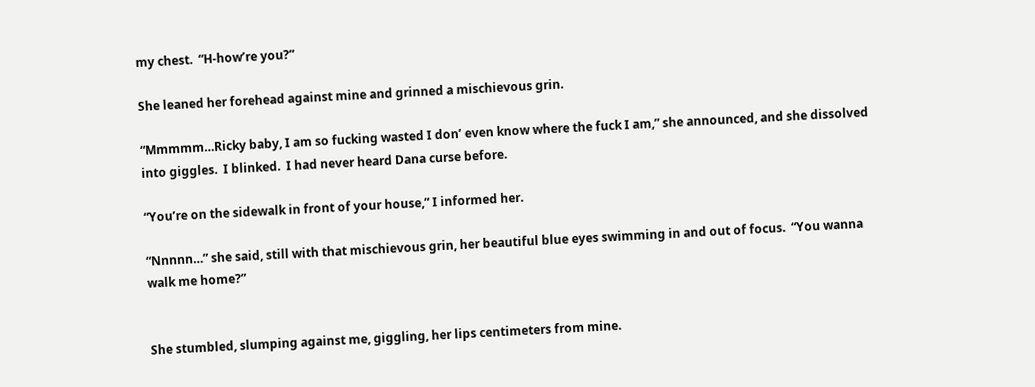my chest.  “H-how’re you?”

She leaned her forehead against mine and grinned a mischievous grin.

“Mmmmm…Ricky baby, I am so fucking wasted I don’ even know where the fuck I am,” she announced, and she dissolved into giggles.  I blinked.  I had never heard Dana curse before.

“You’re on the sidewalk in front of your house,” I informed her.

“Nnnnn…” she said, still with that mischievous grin, her beautiful blue eyes swimming in and out of focus.  “You wanna walk me home?”


She stumbled, slumping against me, giggling, her lips centimeters from mine.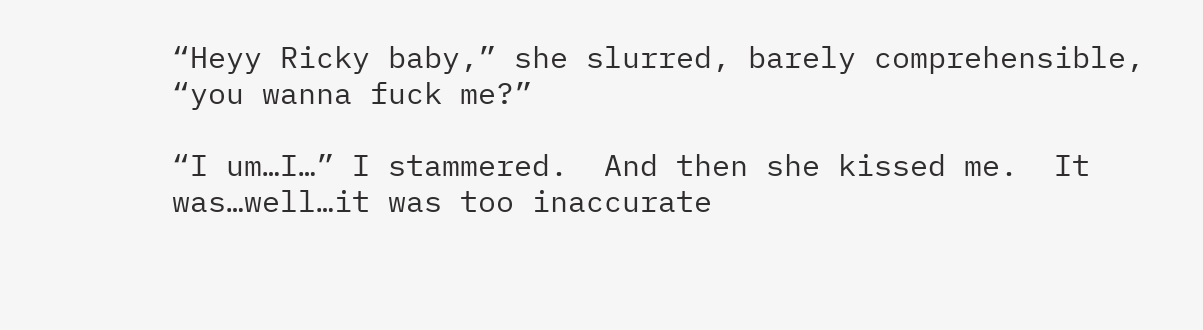“Heyy Ricky baby,” she slurred, barely comprehensible, “you wanna fuck me?”

“I um…I…” I stammered.  And then she kissed me.  It was…well…it was too inaccurate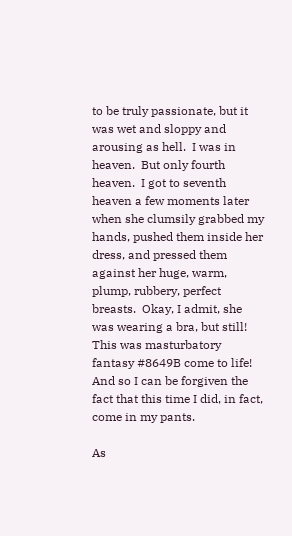to be truly passionate, but it was wet and sloppy and arousing as hell.  I was in heaven.  But only fourth heaven.  I got to seventh heaven a few moments later when she clumsily grabbed my hands, pushed them inside her dress, and pressed them against her huge, warm, plump, rubbery, perfect breasts.  Okay, I admit, she was wearing a bra, but still!  This was masturbatory fantasy #8649B come to life!  And so I can be forgiven the fact that this time I did, in fact, come in my pants.

As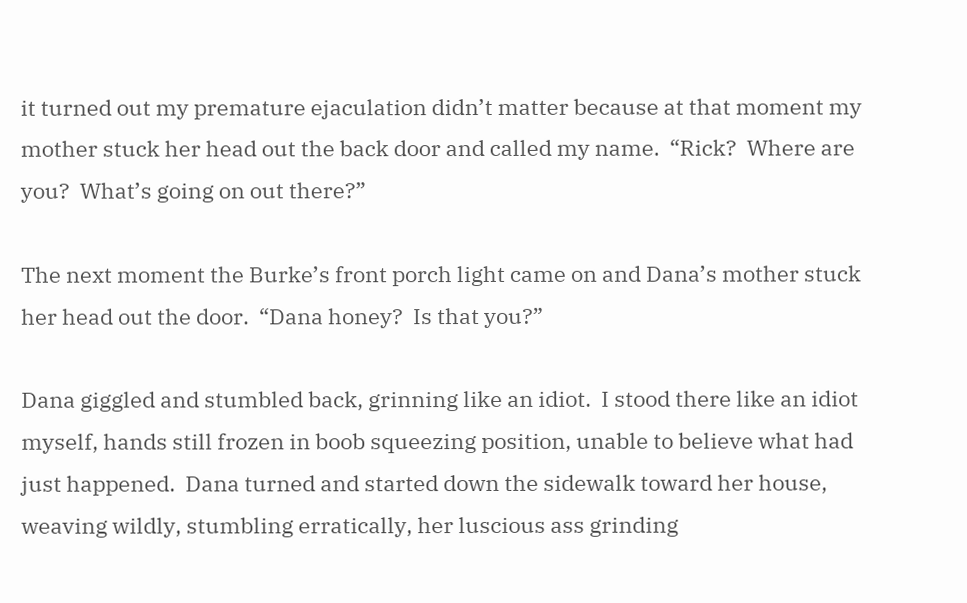it turned out my premature ejaculation didn’t matter because at that moment my mother stuck her head out the back door and called my name.  “Rick?  Where are you?  What’s going on out there?”

The next moment the Burke’s front porch light came on and Dana’s mother stuck her head out the door.  “Dana honey?  Is that you?”

Dana giggled and stumbled back, grinning like an idiot.  I stood there like an idiot myself, hands still frozen in boob squeezing position, unable to believe what had just happened.  Dana turned and started down the sidewalk toward her house, weaving wildly, stumbling erratically, her luscious ass grinding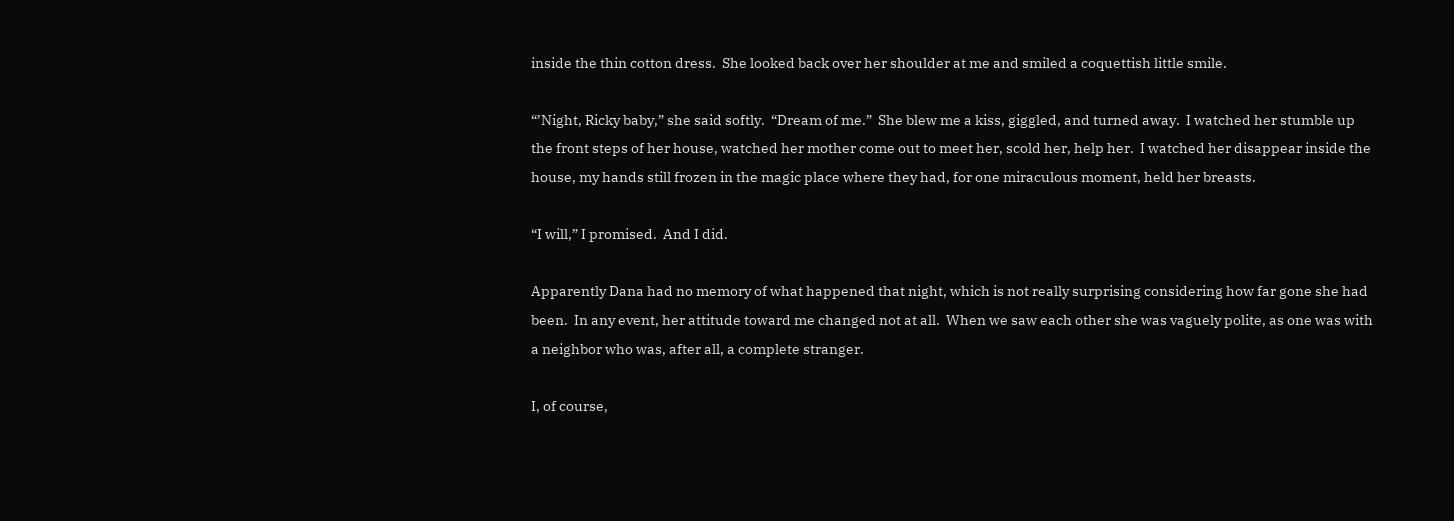inside the thin cotton dress.  She looked back over her shoulder at me and smiled a coquettish little smile.

“’Night, Ricky baby,” she said softly.  “Dream of me.”  She blew me a kiss, giggled, and turned away.  I watched her stumble up the front steps of her house, watched her mother come out to meet her, scold her, help her.  I watched her disappear inside the house, my hands still frozen in the magic place where they had, for one miraculous moment, held her breasts.

“I will,” I promised.  And I did.

Apparently Dana had no memory of what happened that night, which is not really surprising considering how far gone she had been.  In any event, her attitude toward me changed not at all.  When we saw each other she was vaguely polite, as one was with a neighbor who was, after all, a complete stranger.

I, of course,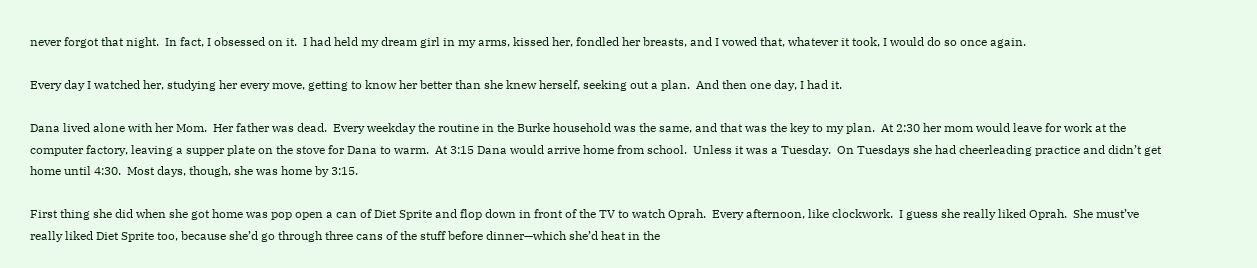never forgot that night.  In fact, I obsessed on it.  I had held my dream girl in my arms, kissed her, fondled her breasts, and I vowed that, whatever it took, I would do so once again.

Every day I watched her, studying her every move, getting to know her better than she knew herself, seeking out a plan.  And then one day, I had it.

Dana lived alone with her Mom.  Her father was dead.  Every weekday the routine in the Burke household was the same, and that was the key to my plan.  At 2:30 her mom would leave for work at the computer factory, leaving a supper plate on the stove for Dana to warm.  At 3:15 Dana would arrive home from school.  Unless it was a Tuesday.  On Tuesdays she had cheerleading practice and didn’t get home until 4:30.  Most days, though, she was home by 3:15.

First thing she did when she got home was pop open a can of Diet Sprite and flop down in front of the TV to watch Oprah.  Every afternoon, like clockwork.  I guess she really liked Oprah.  She must’ve really liked Diet Sprite too, because she’d go through three cans of the stuff before dinner—which she’d heat in the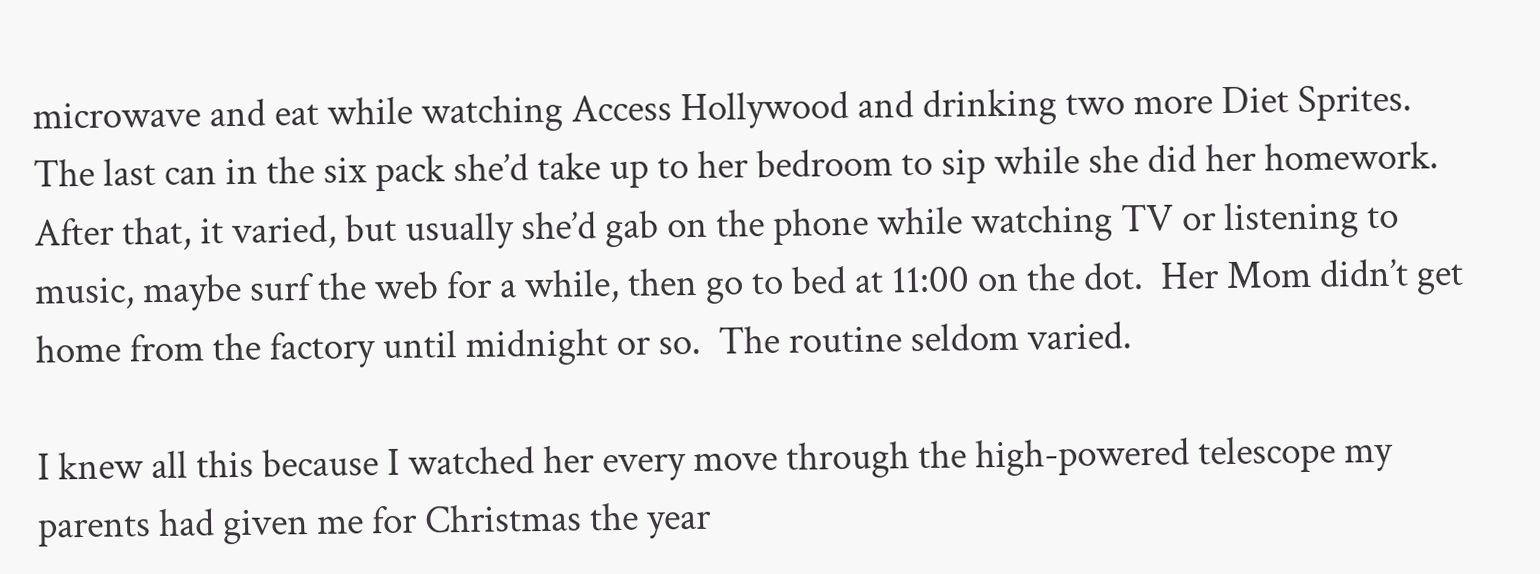microwave and eat while watching Access Hollywood and drinking two more Diet Sprites.  The last can in the six pack she’d take up to her bedroom to sip while she did her homework.  After that, it varied, but usually she’d gab on the phone while watching TV or listening to music, maybe surf the web for a while, then go to bed at 11:00 on the dot.  Her Mom didn’t get home from the factory until midnight or so.  The routine seldom varied.

I knew all this because I watched her every move through the high-powered telescope my parents had given me for Christmas the year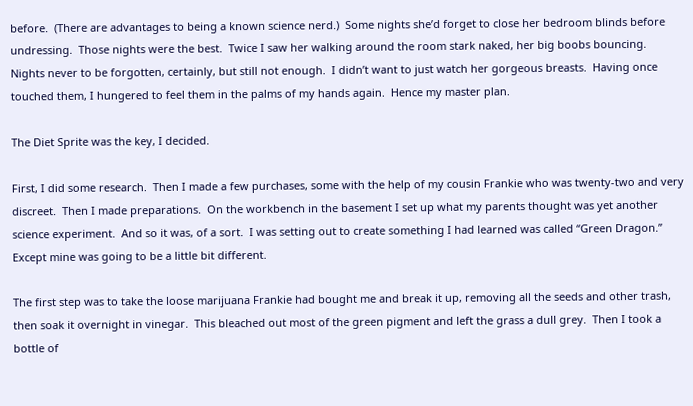before.  (There are advantages to being a known science nerd.)  Some nights she’d forget to close her bedroom blinds before undressing.  Those nights were the best.  Twice I saw her walking around the room stark naked, her big boobs bouncing.  Nights never to be forgotten, certainly, but still not enough.  I didn’t want to just watch her gorgeous breasts.  Having once touched them, I hungered to feel them in the palms of my hands again.  Hence my master plan.

The Diet Sprite was the key, I decided.

First, I did some research.  Then I made a few purchases, some with the help of my cousin Frankie who was twenty-two and very discreet.  Then I made preparations.  On the workbench in the basement I set up what my parents thought was yet another science experiment.  And so it was, of a sort.  I was setting out to create something I had learned was called “Green Dragon.”  Except mine was going to be a little bit different.

The first step was to take the loose marijuana Frankie had bought me and break it up, removing all the seeds and other trash, then soak it overnight in vinegar.  This bleached out most of the green pigment and left the grass a dull grey.  Then I took a bottle of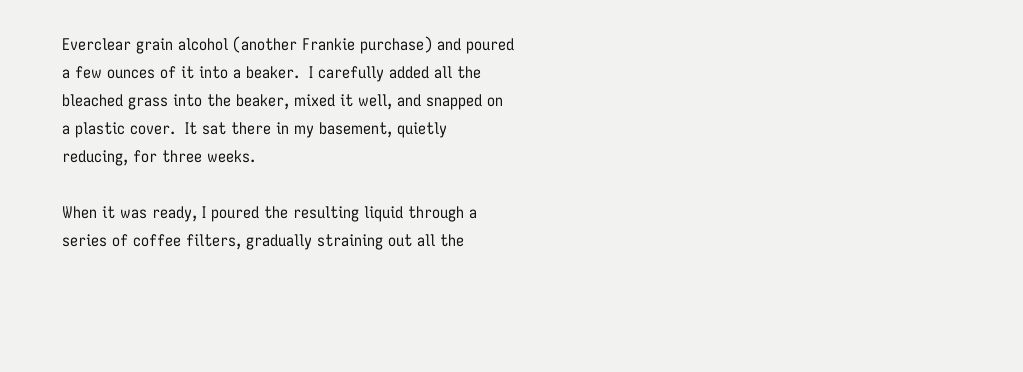Everclear grain alcohol (another Frankie purchase) and poured a few ounces of it into a beaker.  I carefully added all the bleached grass into the beaker, mixed it well, and snapped on a plastic cover.  It sat there in my basement, quietly reducing, for three weeks.

When it was ready, I poured the resulting liquid through a series of coffee filters, gradually straining out all the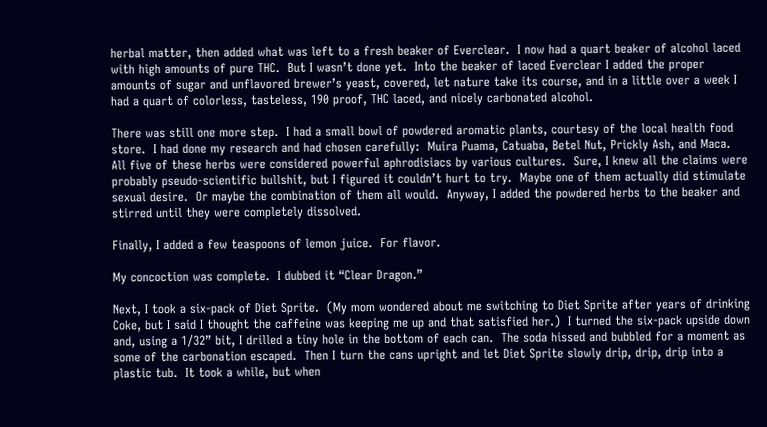herbal matter, then added what was left to a fresh beaker of Everclear.  I now had a quart beaker of alcohol laced with high amounts of pure THC.  But I wasn’t done yet.  Into the beaker of laced Everclear I added the proper amounts of sugar and unflavored brewer’s yeast, covered, let nature take its course, and in a little over a week I had a quart of colorless, tasteless, 190 proof, THC laced, and nicely carbonated alcohol.

There was still one more step.  I had a small bowl of powdered aromatic plants, courtesy of the local health food store.  I had done my research and had chosen carefully:  Muira Puama, Catuaba, Betel Nut, Prickly Ash, and Maca.  All five of these herbs were considered powerful aphrodisiacs by various cultures.  Sure, I knew all the claims were probably pseudo-scientific bullshit, but I figured it couldn’t hurt to try.  Maybe one of them actually did stimulate sexual desire.  Or maybe the combination of them all would.  Anyway, I added the powdered herbs to the beaker and stirred until they were completely dissolved.

Finally, I added a few teaspoons of lemon juice.  For flavor.

My concoction was complete.  I dubbed it “Clear Dragon.”

Next, I took a six-pack of Diet Sprite.  (My mom wondered about me switching to Diet Sprite after years of drinking Coke, but I said I thought the caffeine was keeping me up and that satisfied her.)  I turned the six-pack upside down and, using a 1/32” bit, I drilled a tiny hole in the bottom of each can.  The soda hissed and bubbled for a moment as some of the carbonation escaped.  Then I turn the cans upright and let Diet Sprite slowly drip, drip, drip into a plastic tub.  It took a while, but when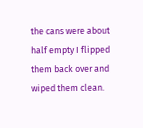the cans were about half empty I flipped them back over and wiped them clean.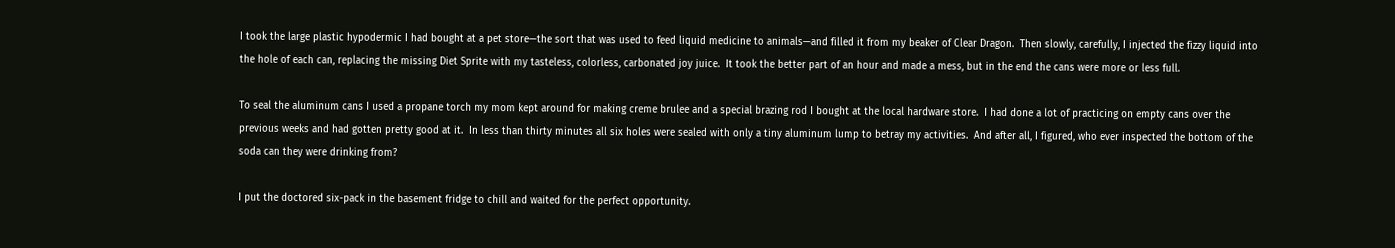I took the large plastic hypodermic I had bought at a pet store—the sort that was used to feed liquid medicine to animals—and filled it from my beaker of Clear Dragon.  Then slowly, carefully, I injected the fizzy liquid into the hole of each can, replacing the missing Diet Sprite with my tasteless, colorless, carbonated joy juice.  It took the better part of an hour and made a mess, but in the end the cans were more or less full.

To seal the aluminum cans I used a propane torch my mom kept around for making creme brulee and a special brazing rod I bought at the local hardware store.  I had done a lot of practicing on empty cans over the previous weeks and had gotten pretty good at it.  In less than thirty minutes all six holes were sealed with only a tiny aluminum lump to betray my activities.  And after all, I figured, who ever inspected the bottom of the soda can they were drinking from?

I put the doctored six-pack in the basement fridge to chill and waited for the perfect opportunity.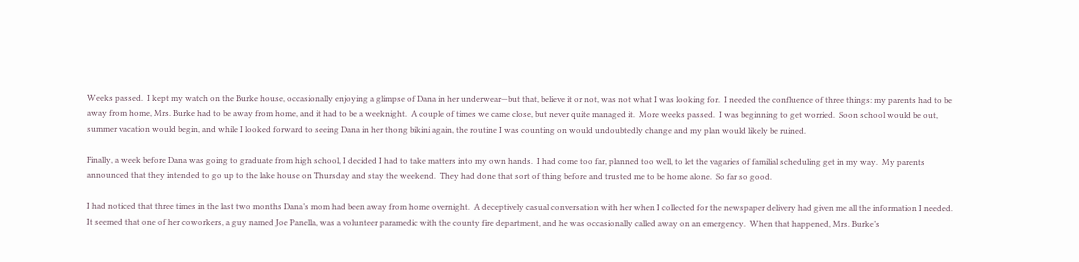Weeks passed.  I kept my watch on the Burke house, occasionally enjoying a glimpse of Dana in her underwear—but that, believe it or not, was not what I was looking for.  I needed the confluence of three things: my parents had to be away from home, Mrs. Burke had to be away from home, and it had to be a weeknight.  A couple of times we came close, but never quite managed it.  More weeks passed.  I was beginning to get worried.  Soon school would be out, summer vacation would begin, and while I looked forward to seeing Dana in her thong bikini again, the routine I was counting on would undoubtedly change and my plan would likely be ruined.

Finally, a week before Dana was going to graduate from high school, I decided I had to take matters into my own hands.  I had come too far, planned too well, to let the vagaries of familial scheduling get in my way.  My parents announced that they intended to go up to the lake house on Thursday and stay the weekend.  They had done that sort of thing before and trusted me to be home alone.  So far so good.

I had noticed that three times in the last two months Dana’s mom had been away from home overnight.  A deceptively casual conversation with her when I collected for the newspaper delivery had given me all the information I needed.  It seemed that one of her coworkers, a guy named Joe Panella, was a volunteer paramedic with the county fire department, and he was occasionally called away on an emergency.  When that happened, Mrs. Burke’s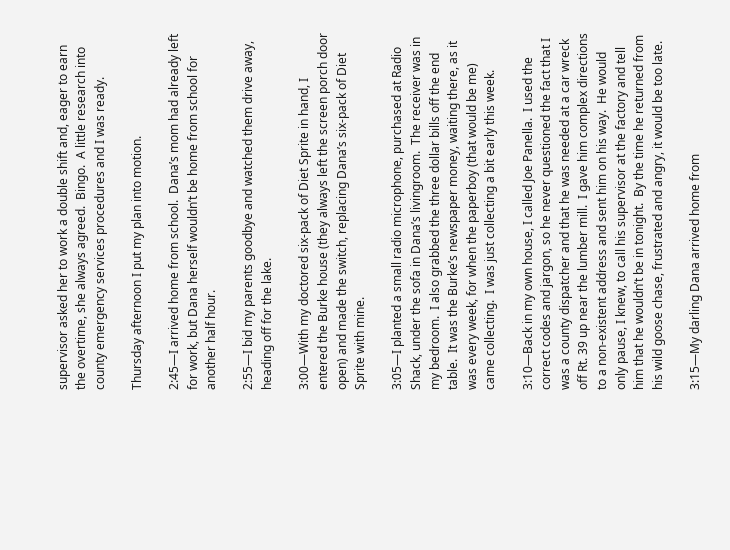supervisor asked her to work a double shift and, eager to earn the overtime, she always agreed.  Bingo.  A little research into county emergency services procedures and I was ready.

Thursday afternoon I put my plan into motion.

2:45—I arrived home from school.  Dana’s mom had already left for work, but Dana herself wouldn’t be home from school for another half hour.

2:55—I bid my parents goodbye and watched them drive away, heading off for the lake.

3:00—With my doctored six-pack of Diet Sprite in hand, I entered the Burke house (they always left the screen porch door open) and made the switch, replacing Dana’s six-pack of Diet Sprite with mine.

3:05—I planted a small radio microphone, purchased at Radio Shack, under the sofa in Dana’s livingroom.  The receiver was in my bedroom.  I also grabbed the three dollar bills off the end table.  It was the Burke’s newspaper money, waiting there, as it was every week, for when the paperboy (that would be me) came collecting.  I was just collecting a bit early this week.

3:10—Back in my own house, I called Joe Panella.  I used the correct codes and jargon, so he never questioned the fact that I was a county dispatcher and that he was needed at a car wreck off Rt. 39 up near the lumber mill.  I gave him complex directions to a non-existent address and sent him on his way.  He would only pause, I knew, to call his supervisor at the factory and tell him that he wouldn’t be in tonight.  By the time he returned from his wild goose chase, frustrated and angry, it would be too late.

3:15—My darling Dana arrived home from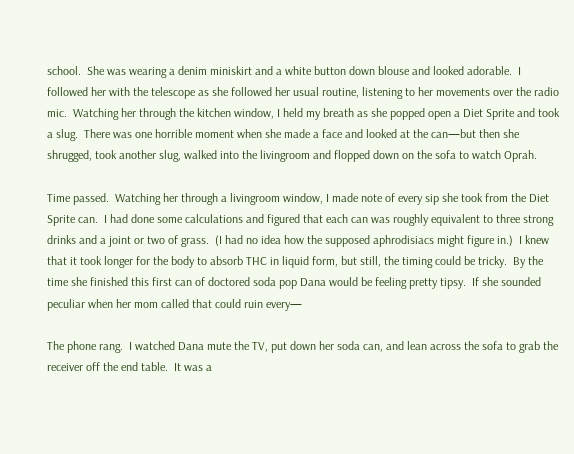school.  She was wearing a denim miniskirt and a white button down blouse and looked adorable.  I followed her with the telescope as she followed her usual routine, listening to her movements over the radio mic.  Watching her through the kitchen window, I held my breath as she popped open a Diet Sprite and took a slug.  There was one horrible moment when she made a face and looked at the can—but then she shrugged, took another slug, walked into the livingroom and flopped down on the sofa to watch Oprah.

Time passed.  Watching her through a livingroom window, I made note of every sip she took from the Diet Sprite can.  I had done some calculations and figured that each can was roughly equivalent to three strong drinks and a joint or two of grass.  (I had no idea how the supposed aphrodisiacs might figure in.)  I knew that it took longer for the body to absorb THC in liquid form, but still, the timing could be tricky.  By the time she finished this first can of doctored soda pop Dana would be feeling pretty tipsy.  If she sounded peculiar when her mom called that could ruin every—

The phone rang.  I watched Dana mute the TV, put down her soda can, and lean across the sofa to grab the receiver off the end table.  It was a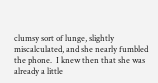clumsy sort of lunge, slightly miscalculated, and she nearly fumbled the phone.  I knew then that she was already a little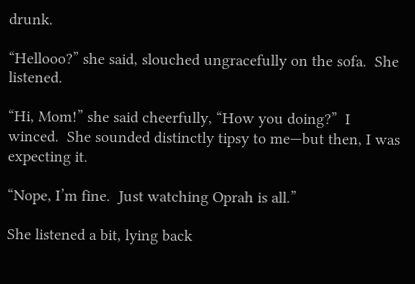drunk.

“Hellooo?” she said, slouched ungracefully on the sofa.  She listened.

“Hi, Mom!” she said cheerfully, “How you doing?”  I winced.  She sounded distinctly tipsy to me—but then, I was expecting it.

“Nope, I’m fine.  Just watching Oprah is all.”

She listened a bit, lying back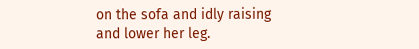on the sofa and idly raising and lower her leg.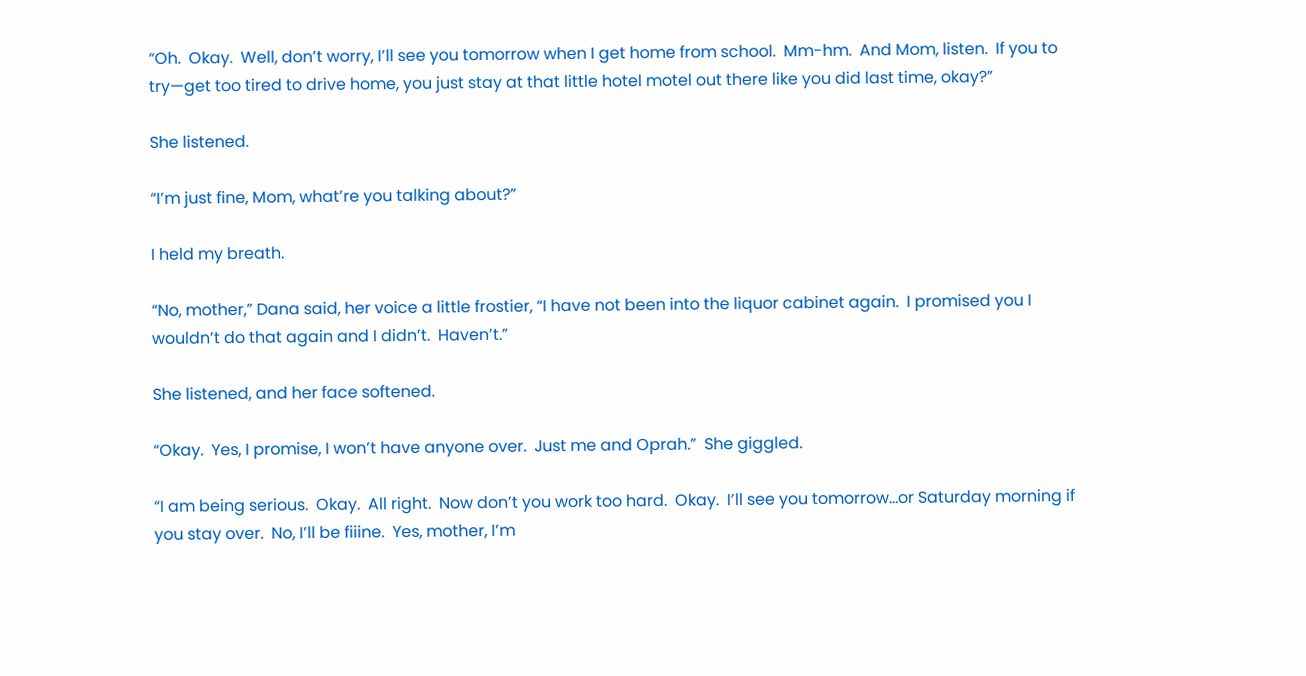“Oh.  Okay.  Well, don’t worry, I’ll see you tomorrow when I get home from school.  Mm-hm.  And Mom, listen.  If you to try—get too tired to drive home, you just stay at that little hotel motel out there like you did last time, okay?”

She listened.

“I’m just fine, Mom, what’re you talking about?”

I held my breath.

“No, mother,” Dana said, her voice a little frostier, “I have not been into the liquor cabinet again.  I promised you I wouldn’t do that again and I didn’t.  Haven’t.”

She listened, and her face softened.

“Okay.  Yes, I promise, I won’t have anyone over.  Just me and Oprah.”  She giggled.

“I am being serious.  Okay.  All right.  Now don’t you work too hard.  Okay.  I’ll see you tomorrow...or Saturday morning if you stay over.  No, I’ll be fiiine.  Yes, mother, I’m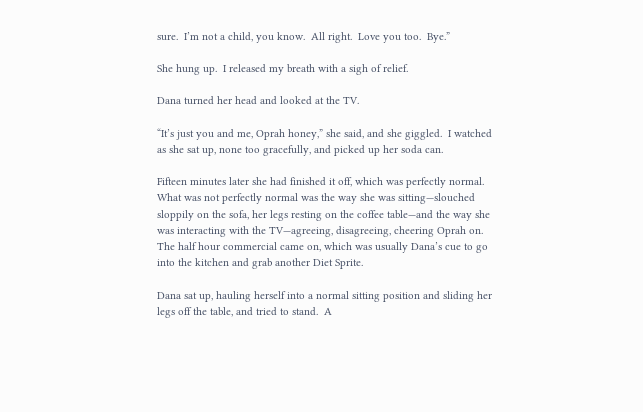sure.  I’m not a child, you know.  All right.  Love you too.  Bye.”

She hung up.  I released my breath with a sigh of relief.

Dana turned her head and looked at the TV.

“It’s just you and me, Oprah honey,” she said, and she giggled.  I watched as she sat up, none too gracefully, and picked up her soda can.

Fifteen minutes later she had finished it off, which was perfectly normal.  What was not perfectly normal was the way she was sitting—slouched sloppily on the sofa, her legs resting on the coffee table—and the way she was interacting with the TV—agreeing, disagreeing, cheering Oprah on.  The half hour commercial came on, which was usually Dana’s cue to go into the kitchen and grab another Diet Sprite.

Dana sat up, hauling herself into a normal sitting position and sliding her legs off the table, and tried to stand.  A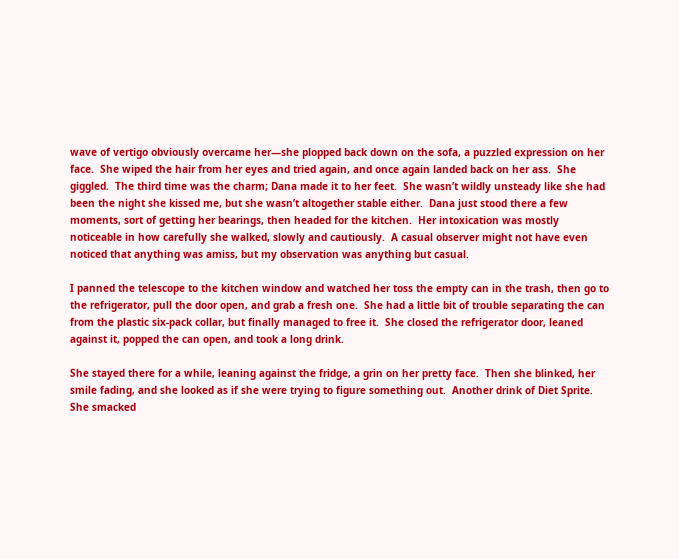wave of vertigo obviously overcame her—she plopped back down on the sofa, a puzzled expression on her face.  She wiped the hair from her eyes and tried again, and once again landed back on her ass.  She giggled.  The third time was the charm; Dana made it to her feet.  She wasn’t wildly unsteady like she had been the night she kissed me, but she wasn’t altogether stable either.  Dana just stood there a few moments, sort of getting her bearings, then headed for the kitchen.  Her intoxication was mostly noticeable in how carefully she walked, slowly and cautiously.  A casual observer might not have even noticed that anything was amiss, but my observation was anything but casual.

I panned the telescope to the kitchen window and watched her toss the empty can in the trash, then go to the refrigerator, pull the door open, and grab a fresh one.  She had a little bit of trouble separating the can from the plastic six-pack collar, but finally managed to free it.  She closed the refrigerator door, leaned against it, popped the can open, and took a long drink.

She stayed there for a while, leaning against the fridge, a grin on her pretty face.  Then she blinked, her smile fading, and she looked as if she were trying to figure something out.  Another drink of Diet Sprite.  She smacked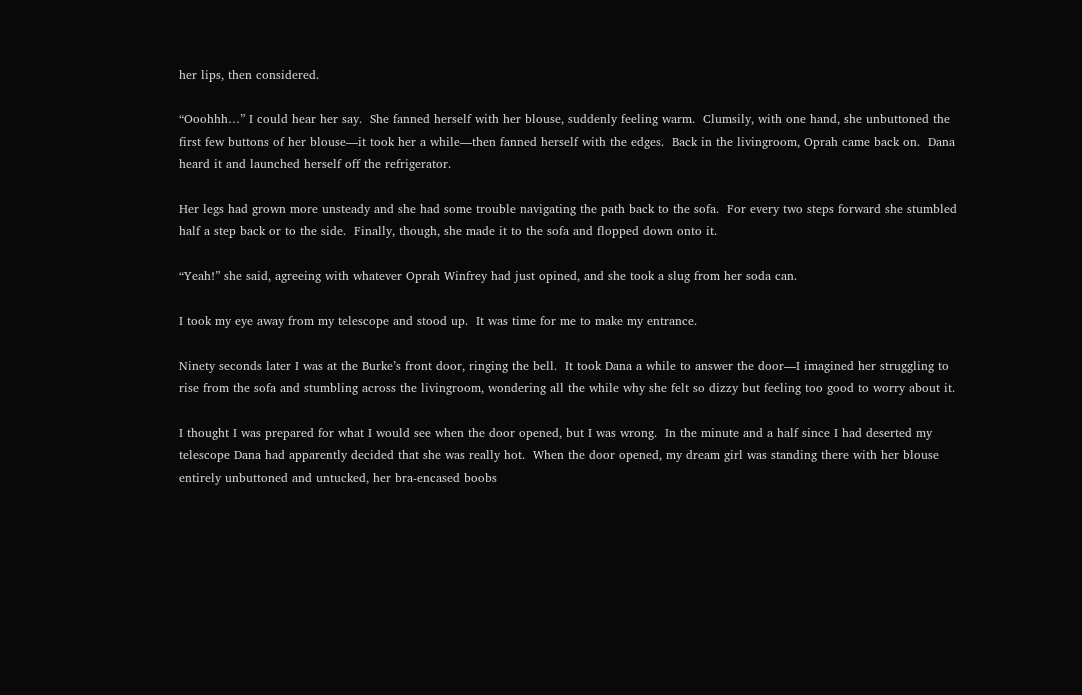her lips, then considered.

“Ooohhh…” I could hear her say.  She fanned herself with her blouse, suddenly feeling warm.  Clumsily, with one hand, she unbuttoned the first few buttons of her blouse—it took her a while—then fanned herself with the edges.  Back in the livingroom, Oprah came back on.  Dana heard it and launched herself off the refrigerator.

Her legs had grown more unsteady and she had some trouble navigating the path back to the sofa.  For every two steps forward she stumbled half a step back or to the side.  Finally, though, she made it to the sofa and flopped down onto it.

“Yeah!” she said, agreeing with whatever Oprah Winfrey had just opined, and she took a slug from her soda can.

I took my eye away from my telescope and stood up.  It was time for me to make my entrance.

Ninety seconds later I was at the Burke’s front door, ringing the bell.  It took Dana a while to answer the door—I imagined her struggling to rise from the sofa and stumbling across the livingroom, wondering all the while why she felt so dizzy but feeling too good to worry about it.

I thought I was prepared for what I would see when the door opened, but I was wrong.  In the minute and a half since I had deserted my telescope Dana had apparently decided that she was really hot.  When the door opened, my dream girl was standing there with her blouse entirely unbuttoned and untucked, her bra-encased boobs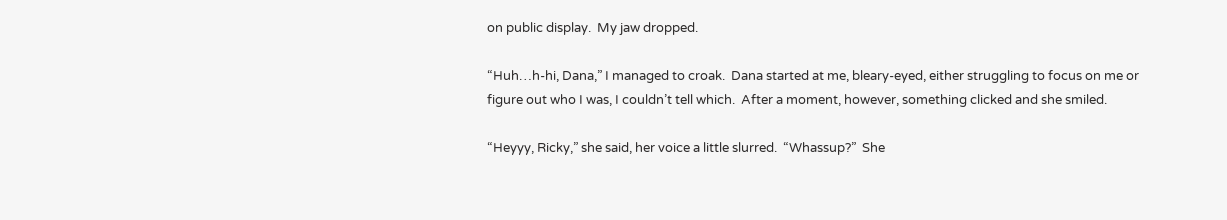on public display.  My jaw dropped.

“Huh…h-hi, Dana,” I managed to croak.  Dana started at me, bleary-eyed, either struggling to focus on me or figure out who I was, I couldn’t tell which.  After a moment, however, something clicked and she smiled.

“Heyyy, Ricky,” she said, her voice a little slurred.  “Whassup?”  She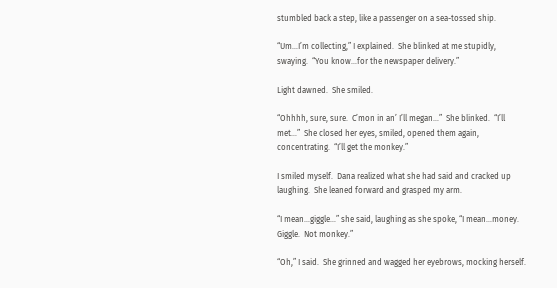stumbled back a step, like a passenger on a sea-tossed ship.

“Um…I’m collecting,” I explained.  She blinked at me stupidly, swaying.  “You know…for the newspaper delivery.”

Light dawned.  She smiled.

“Ohhhh, sure, sure.  C’mon in an’ I’ll megan…”  She blinked.  “I’ll met…”  She closed her eyes, smiled, opened them again, concentrating.  “I’ll get the monkey.”

I smiled myself.  Dana realized what she had said and cracked up laughing.  She leaned forward and grasped my arm.

“I mean…giggle…” she said, laughing as she spoke, “I mean…money.  Giggle.  Not monkey.”

“Oh,” I said.  She grinned and wagged her eyebrows, mocking herself.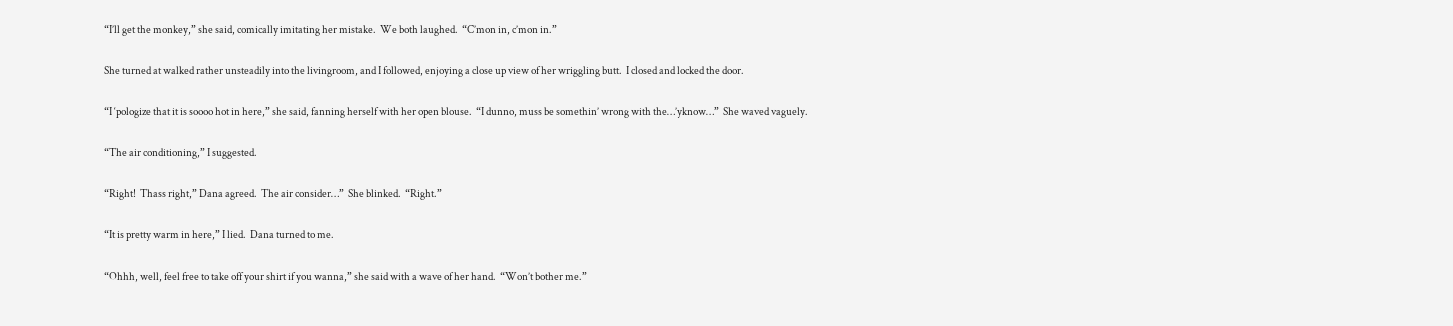“I’ll get the monkey,” she said, comically imitating her mistake.  We both laughed.  “C’mon in, c’mon in.”

She turned at walked rather unsteadily into the livingroom, and I followed, enjoying a close up view of her wriggling butt.  I closed and locked the door.

“I ‘pologize that it is soooo hot in here,” she said, fanning herself with her open blouse.  “I dunno, muss be somethin’ wrong with the…’yknow…”  She waved vaguely.

“The air conditioning,” I suggested.

“Right!  Thass right,” Dana agreed.  The air consider…”  She blinked.  “Right.”

“It is pretty warm in here,” I lied.  Dana turned to me.

“Ohhh, well, feel free to take off your shirt if you wanna,” she said with a wave of her hand.  “Won’t bother me.”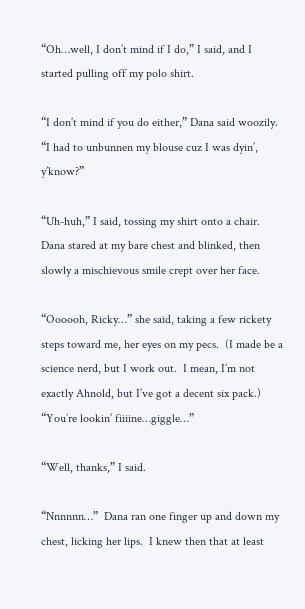“Oh…well, I don’t mind if I do,” I said, and I started pulling off my polo shirt.

“I don’t mind if you do either,” Dana said woozily.  “I had to unbunnen my blouse cuz I was dyin’, y’know?”

“Uh-huh,” I said, tossing my shirt onto a chair.  Dana stared at my bare chest and blinked, then slowly a mischievous smile crept over her face.

“Oooooh, Ricky…” she said, taking a few rickety steps toward me, her eyes on my pecs.  (I made be a science nerd, but I work out.  I mean, I’m not exactly Ahnold, but I’ve got a decent six pack.)  “You’re lookin’ fiiiine…giggle…”

“Well, thanks,” I said.

“Nnnnnn…”  Dana ran one finger up and down my chest, licking her lips.  I knew then that at least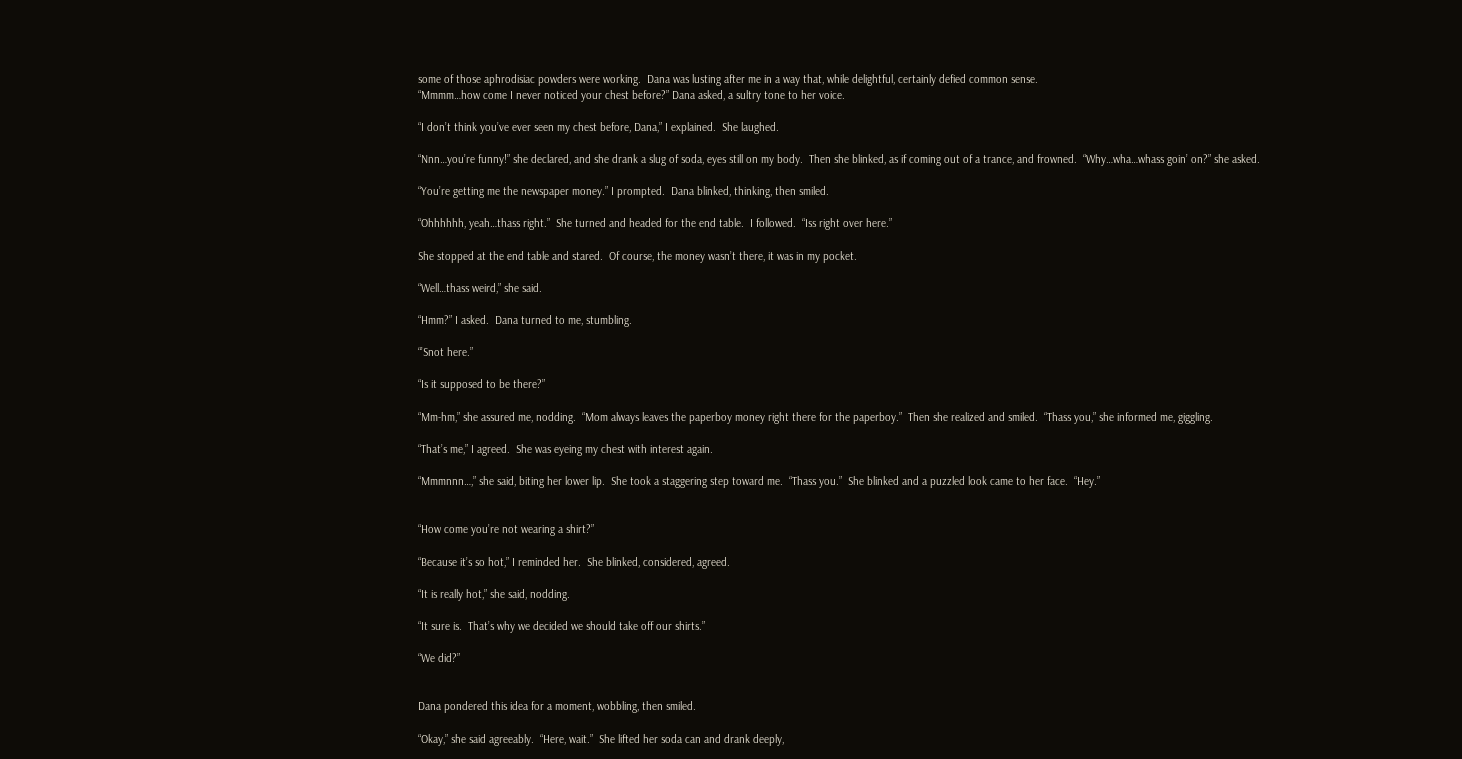some of those aphrodisiac powders were working.  Dana was lusting after me in a way that, while delightful, certainly defied common sense.
“Mmmm…how come I never noticed your chest before?” Dana asked, a sultry tone to her voice.

“I don’t think you’ve ever seen my chest before, Dana,” I explained.  She laughed.

“Nnn…you’re funny!” she declared, and she drank a slug of soda, eyes still on my body.  Then she blinked, as if coming out of a trance, and frowned.  “Why…wha…whass goin’ on?” she asked.

“You’re getting me the newspaper money.” I prompted.  Dana blinked, thinking, then smiled.

“Ohhhhhh, yeah…thass right.”  She turned and headed for the end table.  I followed.  “Iss right over here.”

She stopped at the end table and stared.  Of course, the money wasn’t there, it was in my pocket.

“Well…thass weird,” she said.

“Hmm?” I asked.  Dana turned to me, stumbling.

“’Snot here.”

“Is it supposed to be there?”

“Mm-hm,” she assured me, nodding.  “Mom always leaves the paperboy money right there for the paperboy.”  Then she realized and smiled.  “Thass you,” she informed me, giggling.

“That’s me,” I agreed.  She was eyeing my chest with interest again.

“Mmmnnn…,” she said, biting her lower lip.  She took a staggering step toward me.  “Thass you.”  She blinked and a puzzled look came to her face.  “Hey.”


“How come you’re not wearing a shirt?”

“Because it’s so hot,” I reminded her.  She blinked, considered, agreed.

“It is really hot,” she said, nodding.

“It sure is.  That’s why we decided we should take off our shirts.”

“We did?”


Dana pondered this idea for a moment, wobbling, then smiled.

“Okay,” she said agreeably.  “Here, wait.”  She lifted her soda can and drank deeply,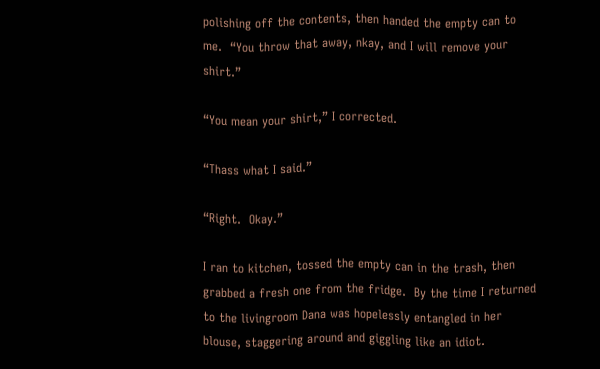polishing off the contents, then handed the empty can to me.  “You throw that away, nkay, and I will remove your shirt.”

“You mean your shirt,” I corrected.

“Thass what I said.”

“Right.  Okay.”

I ran to kitchen, tossed the empty can in the trash, then grabbed a fresh one from the fridge.  By the time I returned to the livingroom Dana was hopelessly entangled in her blouse, staggering around and giggling like an idiot.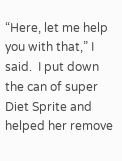“Here, let me help you with that,” I said.  I put down the can of super Diet Sprite and helped her remove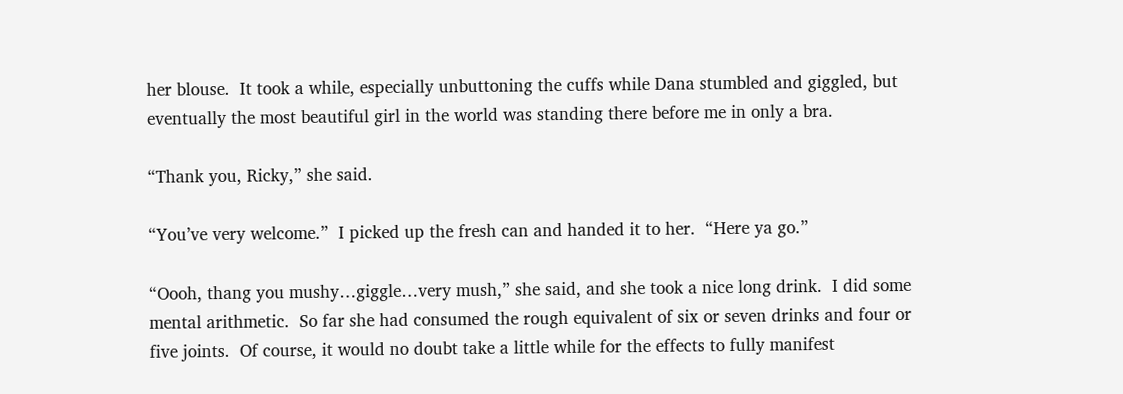her blouse.  It took a while, especially unbuttoning the cuffs while Dana stumbled and giggled, but eventually the most beautiful girl in the world was standing there before me in only a bra.

“Thank you, Ricky,” she said.

“You’ve very welcome.”  I picked up the fresh can and handed it to her.  “Here ya go.”

“Oooh, thang you mushy…giggle…very mush,” she said, and she took a nice long drink.  I did some mental arithmetic.  So far she had consumed the rough equivalent of six or seven drinks and four or five joints.  Of course, it would no doubt take a little while for the effects to fully manifest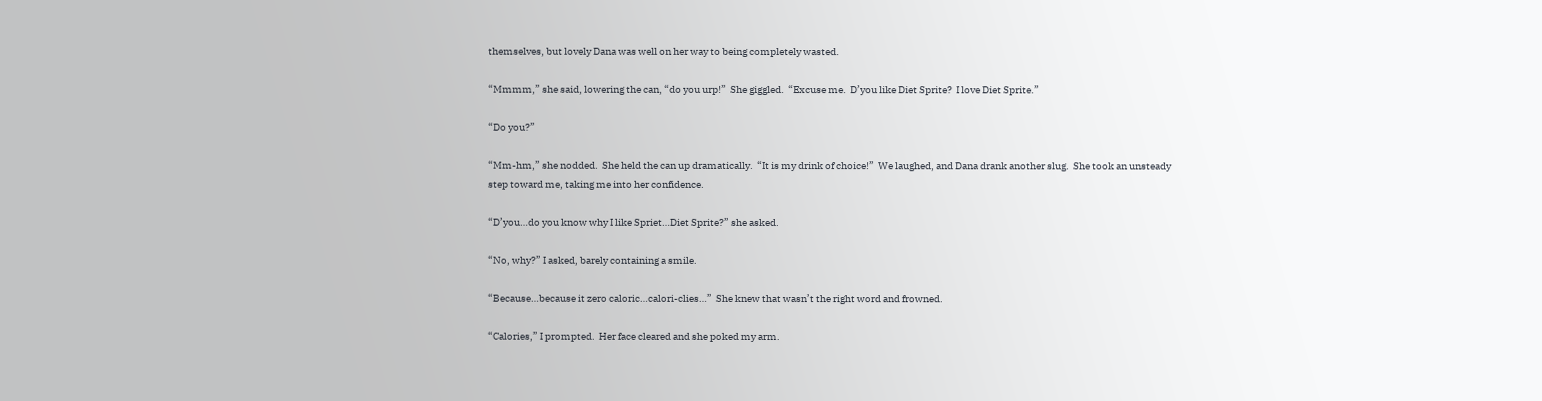themselves, but lovely Dana was well on her way to being completely wasted.

“Mmmm,” she said, lowering the can, “do you urp!”  She giggled.  “Excuse me.  D’you like Diet Sprite?  I love Diet Sprite.”

“Do you?”

“Mm-hm,” she nodded.  She held the can up dramatically.  “It is my drink of choice!”  We laughed, and Dana drank another slug.  She took an unsteady step toward me, taking me into her confidence.

“D’you…do you know why I like Spriet…Diet Sprite?” she asked.

“No, why?” I asked, barely containing a smile.

“Because…because it zero caloric…calori-clies…”  She knew that wasn’t the right word and frowned.

“Calories,” I prompted.  Her face cleared and she poked my arm.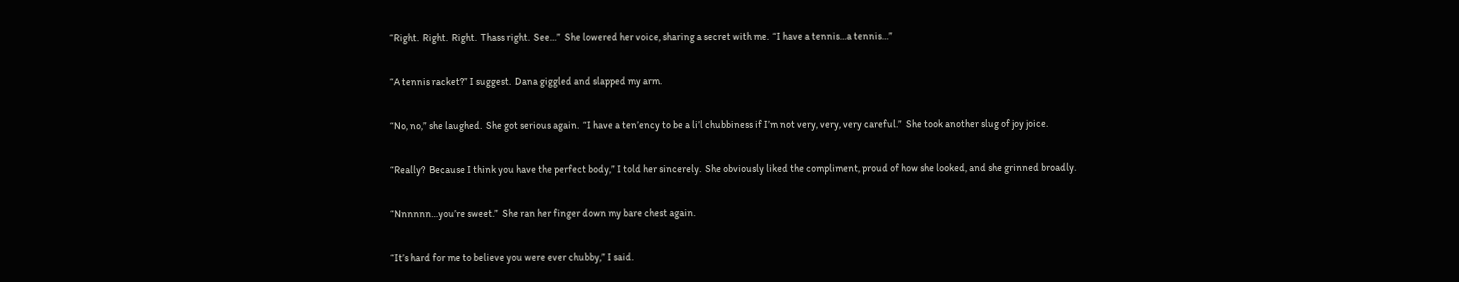“Right.  Right.  Right.  Thass right.  See…”  She lowered her voice, sharing a secret with me.  “I have a tennis…a tennis…”

“A tennis racket?” I suggest.  Dana giggled and slapped my arm.

“No, no,” she laughed.  She got serious again.  “I have a ten’ency to be a li’l chubbiness if I’m not very, very, very careful.”  She took another slug of joy joice.

“Really?  Because I think you have the perfect body,” I told her sincerely.  She obviously liked the compliment, proud of how she looked, and she grinned broadly.

“Nnnnnn…you’re sweet.”  She ran her finger down my bare chest again.

“It’s hard for me to believe you were ever chubby,” I said.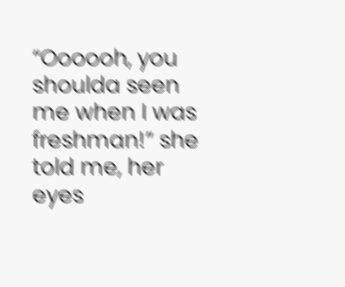“Oooooh, you shoulda seen me when I was freshman!” she told me, her eyes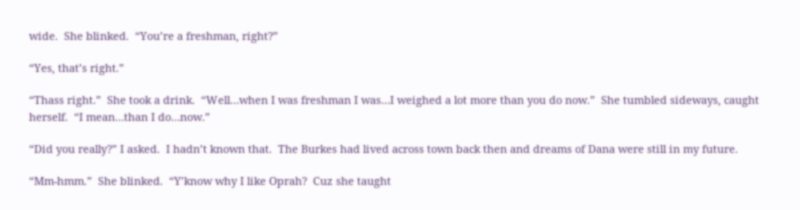wide.  She blinked.  “You’re a freshman, right?”

“Yes, that’s right.”

“Thass right.”  She took a drink.  “Well…when I was freshman I was…I weighed a lot more than you do now.”  She tumbled sideways, caught herself.  “I mean…than I do…now.”

“Did you really?” I asked.  I hadn’t known that.  The Burkes had lived across town back then and dreams of Dana were still in my future.

“Mm-hmm.”  She blinked.  “Y’know why I like Oprah?  Cuz she taught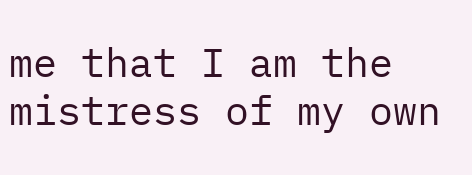me that I am the mistress of my own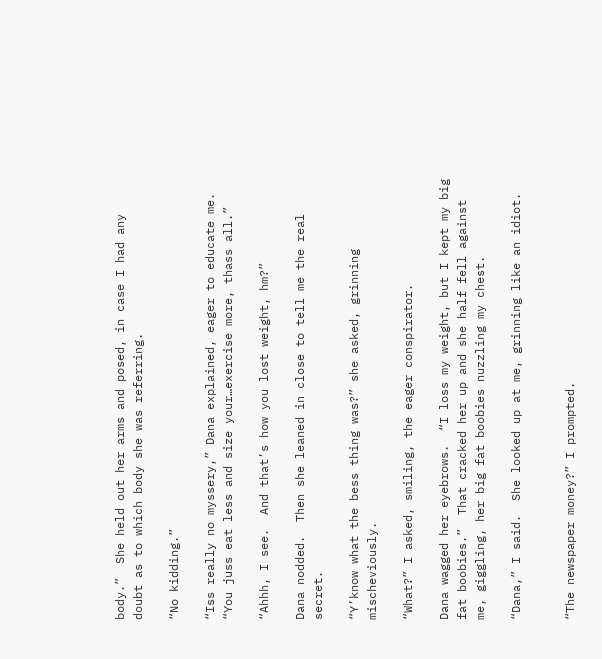body.”  She held out her arms and posed, in case I had any doubt as to which body she was referring.

“No kidding.”

“Iss really no myssery,” Dana explained, eager to educate me.  “You juss eat less and size your…exercise more, thass all.”

“Ahhh, I see.  And that’s how you lost weight, hm?”

Dana nodded.  Then she leaned in close to tell me the real secret.

“Y’know what the bess thing was?” she asked, grinning mischeviously.

“What?” I asked, smiling, the eager conspirator.

Dana wagged her eyebrows.  “I loss my weight, but I kept my big fat boobies.”  That cracked her up and she half fell against me, giggling, her big fat boobies nuzzling my chest.

“Dana,” I said.  She looked up at me, grinning like an idiot.


“The newspaper money?” I prompted.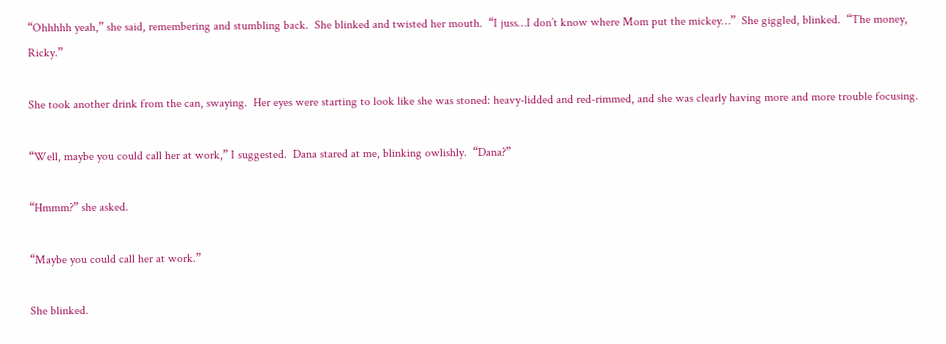“Ohhhhh yeah,” she said, remembering and stumbling back.  She blinked and twisted her mouth.  “I juss…I don’t know where Mom put the mickey…”  She giggled, blinked.  “The money, Ricky.”

She took another drink from the can, swaying.  Her eyes were starting to look like she was stoned: heavy-lidded and red-rimmed, and she was clearly having more and more trouble focusing.

“Well, maybe you could call her at work,” I suggested.  Dana stared at me, blinking owlishly.  “Dana?”

“Hmmm?” she asked.

“Maybe you could call her at work.”

She blinked.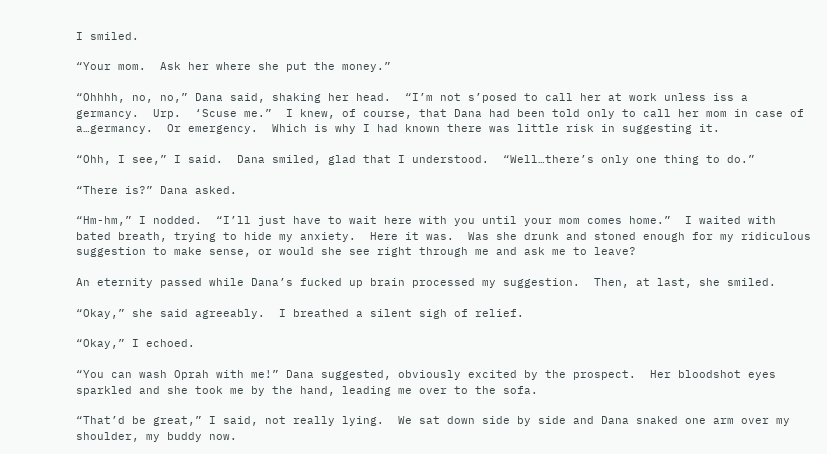I smiled.

“Your mom.  Ask her where she put the money.”

“Ohhhh, no, no,” Dana said, shaking her head.  “I’m not s’posed to call her at work unless iss a germancy.  Urp.  ‘Scuse me.”  I knew, of course, that Dana had been told only to call her mom in case of a…germancy.  Or emergency.  Which is why I had known there was little risk in suggesting it.

“Ohh, I see,” I said.  Dana smiled, glad that I understood.  “Well…there’s only one thing to do.”

“There is?” Dana asked.

“Hm-hm,” I nodded.  “I’ll just have to wait here with you until your mom comes home.”  I waited with bated breath, trying to hide my anxiety.  Here it was.  Was she drunk and stoned enough for my ridiculous suggestion to make sense, or would she see right through me and ask me to leave?

An eternity passed while Dana’s fucked up brain processed my suggestion.  Then, at last, she smiled.

“Okay,” she said agreeably.  I breathed a silent sigh of relief.

“Okay,” I echoed.

“You can wash Oprah with me!” Dana suggested, obviously excited by the prospect.  Her bloodshot eyes sparkled and she took me by the hand, leading me over to the sofa.

“That’d be great,” I said, not really lying.  We sat down side by side and Dana snaked one arm over my shoulder, my buddy now.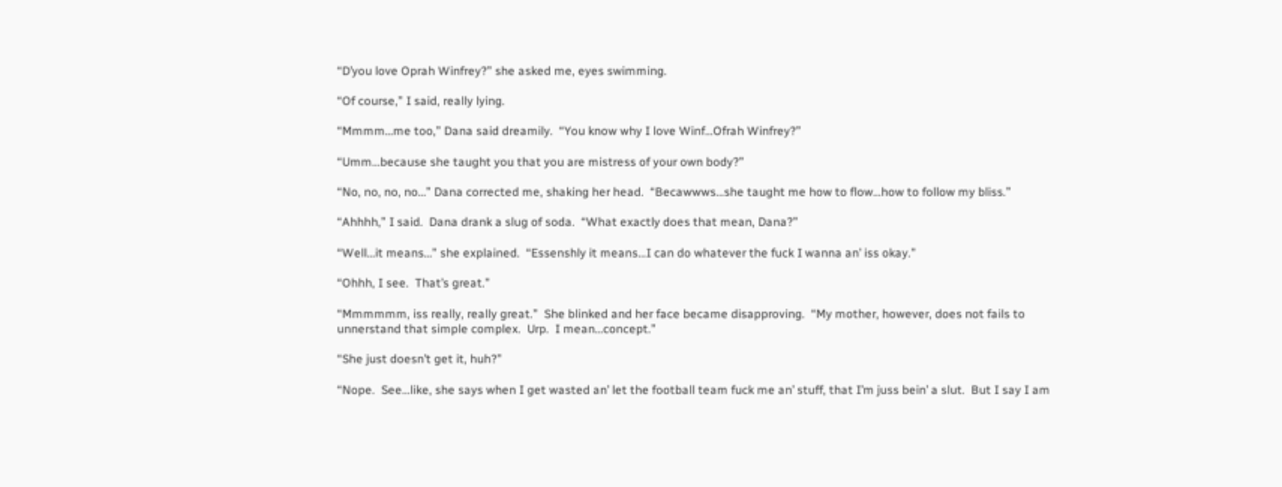“D’you love Oprah Winfrey?” she asked me, eyes swimming.

“Of course,” I said, really lying.

“Mmmm…me too,” Dana said dreamily.  “You know why I love Winf…Ofrah Winfrey?”

“Umm…because she taught you that you are mistress of your own body?”

“No, no, no, no…” Dana corrected me, shaking her head.  “Becawwws…she taught me how to flow…how to follow my bliss.”

“Ahhhh,” I said.  Dana drank a slug of soda.  “What exactly does that mean, Dana?”

“Well…it means…” she explained.  “Essenshly it means…I can do whatever the fuck I wanna an’ iss okay.”

“Ohhh, I see.  That’s great.”

“Mmmmmm, iss really, really great.”  She blinked and her face became disapproving.  “My mother, however, does not fails to unnerstand that simple complex.  Urp.  I mean…concept.”

“She just doesn’t get it, huh?”

“Nope.  See…like, she says when I get wasted an’ let the football team fuck me an’ stuff, that I’m juss bein’ a slut.  But I say I am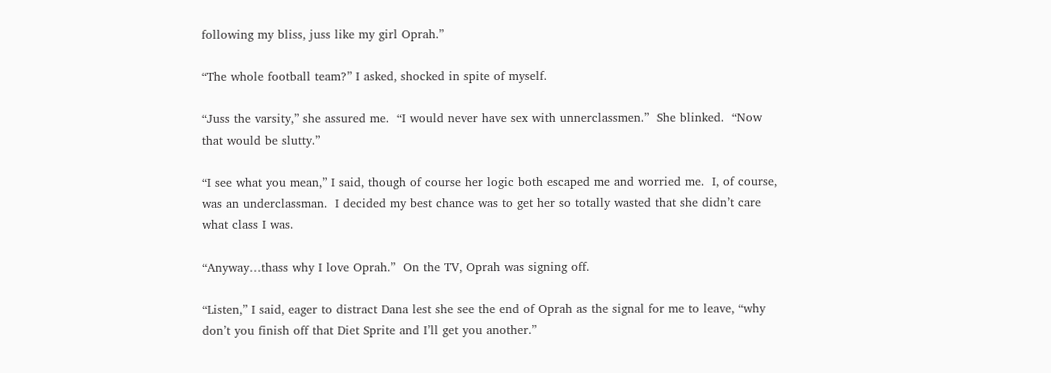following my bliss, juss like my girl Oprah.”

“The whole football team?” I asked, shocked in spite of myself.

“Juss the varsity,” she assured me.  “I would never have sex with unnerclassmen.”  She blinked.  “Now that would be slutty.”

“I see what you mean,” I said, though of course her logic both escaped me and worried me.  I, of course, was an underclassman.  I decided my best chance was to get her so totally wasted that she didn’t care what class I was.

“Anyway…thass why I love Oprah.”  On the TV, Oprah was signing off.

“Listen,” I said, eager to distract Dana lest she see the end of Oprah as the signal for me to leave, “why don’t you finish off that Diet Sprite and I’ll get you another.”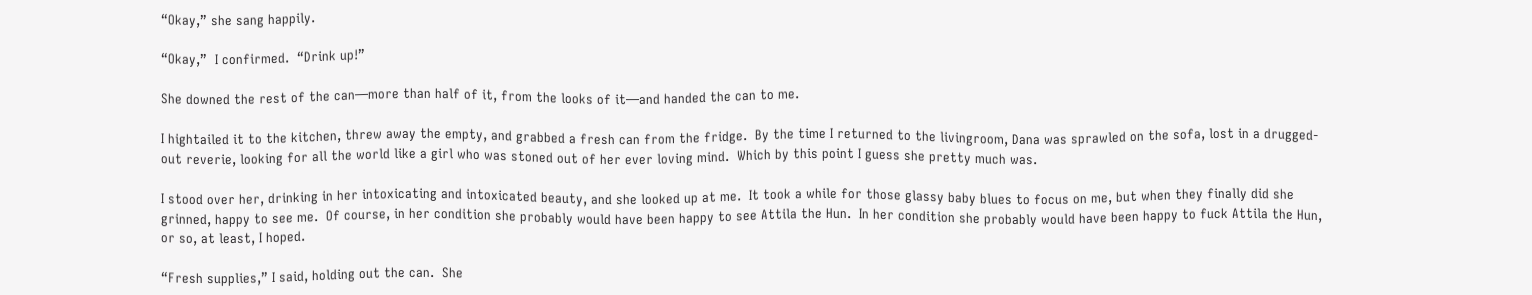“Okay,” she sang happily.

“Okay,”  I confirmed.  “Drink up!”

She downed the rest of the can—more than half of it, from the looks of it—and handed the can to me.

I hightailed it to the kitchen, threw away the empty, and grabbed a fresh can from the fridge.  By the time I returned to the livingroom, Dana was sprawled on the sofa, lost in a drugged-out reverie, looking for all the world like a girl who was stoned out of her ever loving mind.  Which by this point I guess she pretty much was.

I stood over her, drinking in her intoxicating and intoxicated beauty, and she looked up at me.  It took a while for those glassy baby blues to focus on me, but when they finally did she grinned, happy to see me.  Of course, in her condition she probably would have been happy to see Attila the Hun.  In her condition she probably would have been happy to fuck Attila the Hun, or so, at least, I hoped.

“Fresh supplies,” I said, holding out the can.  She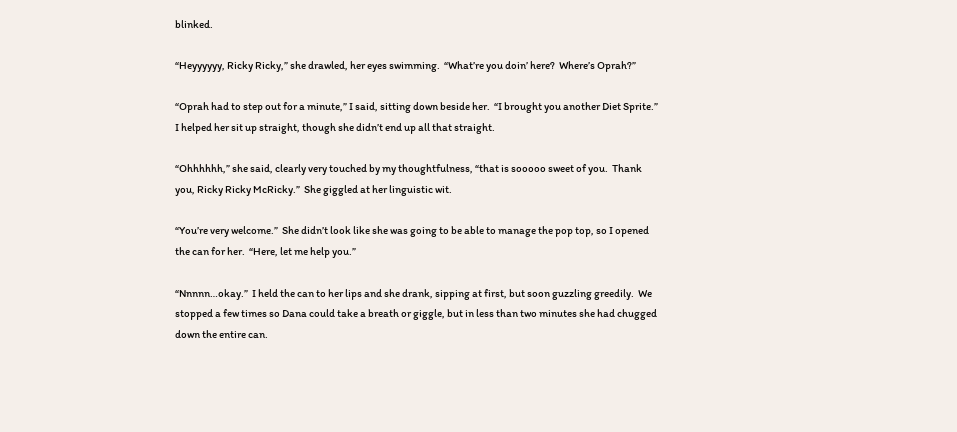blinked.

“Heyyyyyy, Ricky Ricky,” she drawled, her eyes swimming.  “What’re you doin’ here?  Where’s Oprah?”

“Oprah had to step out for a minute,” I said, sitting down beside her.  “I brought you another Diet Sprite.”  I helped her sit up straight, though she didn’t end up all that straight.

“Ohhhhhh,” she said, clearly very touched by my thoughtfulness, “that is sooooo sweet of you.  Thank you, Ricky Ricky McRicky.”  She giggled at her linguistic wit.

“You’re very welcome.”  She didn’t look like she was going to be able to manage the pop top, so I opened the can for her.  “Here, let me help you.”

“Nnnnn…okay.”  I held the can to her lips and she drank, sipping at first, but soon guzzling greedily.  We stopped a few times so Dana could take a breath or giggle, but in less than two minutes she had chugged down the entire can.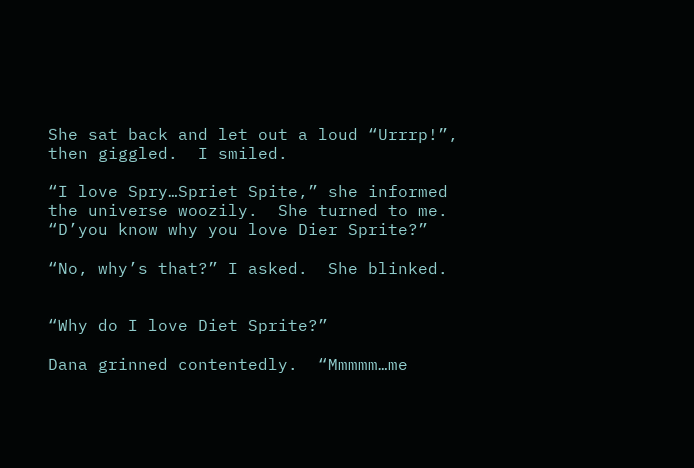She sat back and let out a loud “Urrrp!”, then giggled.  I smiled.

“I love Spry…Spriet Spite,” she informed the universe woozily.  She turned to me.  “D’you know why you love Dier Sprite?”

“No, why’s that?” I asked.  She blinked.


“Why do I love Diet Sprite?”

Dana grinned contentedly.  “Mmmmm…me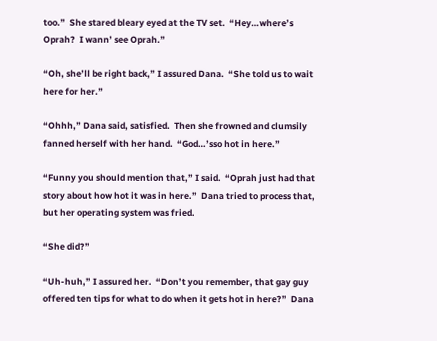too.”  She stared bleary eyed at the TV set.  “Hey…where’s Oprah?  I wann’ see Oprah.”

“Oh, she’ll be right back,” I assured Dana.  “She told us to wait here for her.”

“Ohhh,” Dana said, satisfied.  Then she frowned and clumsily fanned herself with her hand.  “God…’sso hot in here.”

“Funny you should mention that,” I said.  “Oprah just had that story about how hot it was in here.”  Dana tried to process that, but her operating system was fried.

“She did?”

“Uh-huh,” I assured her.  “Don’t you remember, that gay guy offered ten tips for what to do when it gets hot in here?”  Dana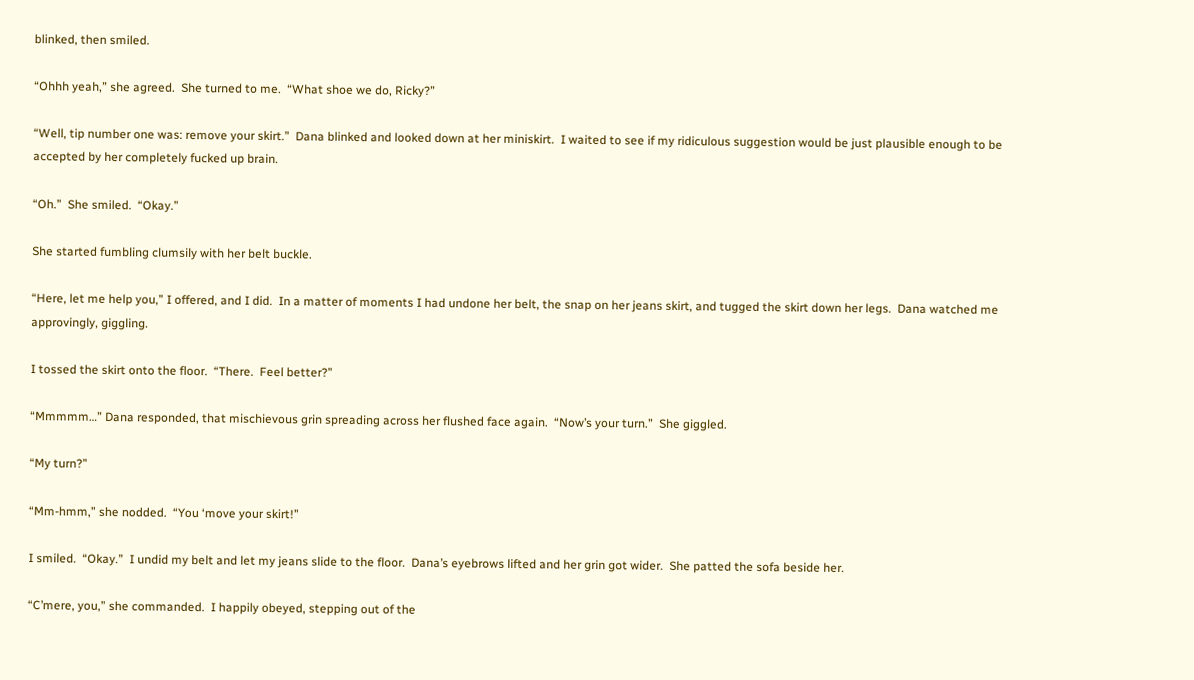blinked, then smiled.

“Ohhh yeah,” she agreed.  She turned to me.  “What shoe we do, Ricky?”

“Well, tip number one was: remove your skirt.”  Dana blinked and looked down at her miniskirt.  I waited to see if my ridiculous suggestion would be just plausible enough to be accepted by her completely fucked up brain.

“Oh.”  She smiled.  “Okay.”

She started fumbling clumsily with her belt buckle.

“Here, let me help you,” I offered, and I did.  In a matter of moments I had undone her belt, the snap on her jeans skirt, and tugged the skirt down her legs.  Dana watched me approvingly, giggling.

I tossed the skirt onto the floor.  “There.  Feel better?”

“Mmmmm…” Dana responded, that mischievous grin spreading across her flushed face again.  “Now’s your turn.”  She giggled.

“My turn?”

“Mm-hmm,” she nodded.  “You ‘move your skirt!”

I smiled.  “Okay.”  I undid my belt and let my jeans slide to the floor.  Dana’s eyebrows lifted and her grin got wider.  She patted the sofa beside her.

“C’mere, you,” she commanded.  I happily obeyed, stepping out of the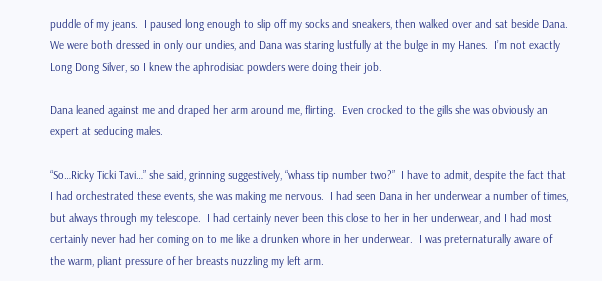puddle of my jeans.  I paused long enough to slip off my socks and sneakers, then walked over and sat beside Dana.  We were both dressed in only our undies, and Dana was staring lustfully at the bulge in my Hanes.  I’m not exactly Long Dong Silver, so I knew the aphrodisiac powders were doing their job.

Dana leaned against me and draped her arm around me, flirting.  Even crocked to the gills she was obviously an expert at seducing males.

“So…Ricky Ticki Tavi…” she said, grinning suggestively, “whass tip number two?”  I have to admit, despite the fact that I had orchestrated these events, she was making me nervous.  I had seen Dana in her underwear a number of times, but always through my telescope.  I had certainly never been this close to her in her underwear, and I had most certainly never had her coming on to me like a drunken whore in her underwear.  I was preternaturally aware of the warm, pliant pressure of her breasts nuzzling my left arm.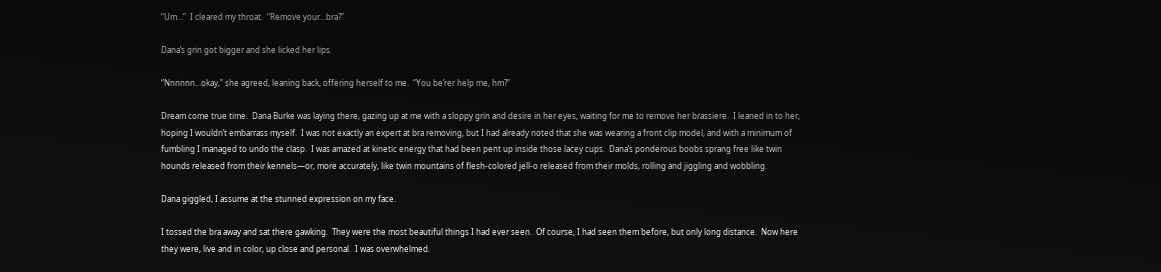“Um…”  I cleared my throat.  “Remove your…bra?”

Dana’s grin got bigger and she licked her lips.

“Nnnnnn…okay,” she agreed, leaning back, offering herself to me.  “You be’rer help me, hm?”

Dream come true time.  Dana Burke was laying there, gazing up at me with a sloppy grin and desire in her eyes, waiting for me to remove her brassiere.  I leaned in to her, hoping I wouldn’t embarrass myself.  I was not exactly an expert at bra removing, but I had already noted that she was wearing a front clip model, and with a minimum of fumbling I managed to undo the clasp.  I was amazed at kinetic energy that had been pent up inside those lacey cups.  Dana’s ponderous boobs sprang free like twin hounds released from their kennels—or, more accurately, like twin mountains of flesh-colored jell-o released from their molds, rolling and jiggling and wobbling.

Dana giggled, I assume at the stunned expression on my face.

I tossed the bra away and sat there gawking.  They were the most beautiful things I had ever seen.  Of course, I had seen them before, but only long distance.  Now here they were, live and in color, up close and personal.  I was overwhelmed.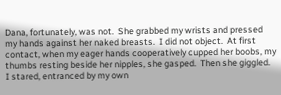Dana, fortunately, was not.  She grabbed my wrists and pressed my hands against her naked breasts.  I did not object.  At first contact, when my eager hands cooperatively cupped her boobs, my thumbs resting beside her nipples, she gasped.  Then she giggled.  I stared, entranced by my own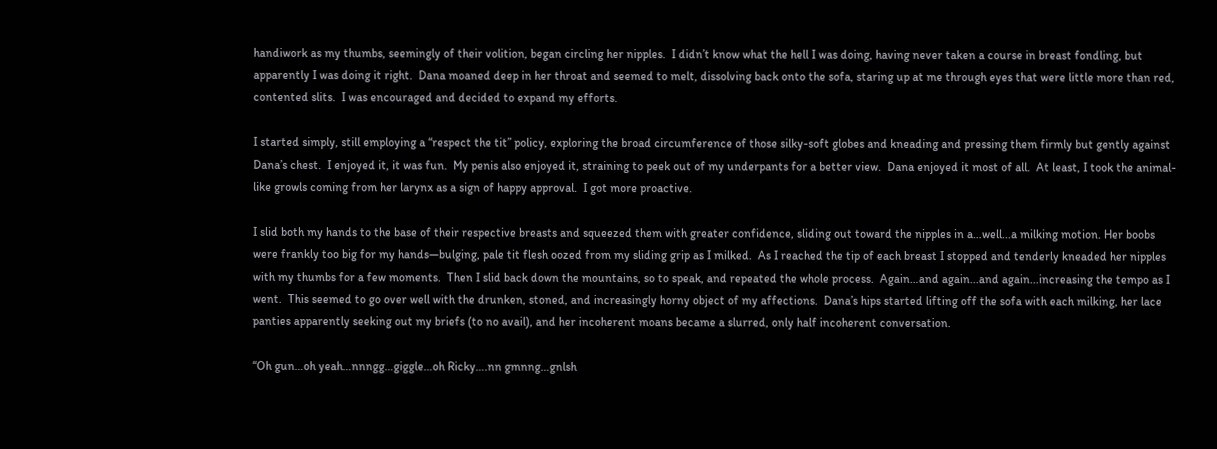handiwork as my thumbs, seemingly of their volition, began circling her nipples.  I didn’t know what the hell I was doing, having never taken a course in breast fondling, but apparently I was doing it right.  Dana moaned deep in her throat and seemed to melt, dissolving back onto the sofa, staring up at me through eyes that were little more than red, contented slits.  I was encouraged and decided to expand my efforts.

I started simply, still employing a “respect the tit” policy, exploring the broad circumference of those silky-soft globes and kneading and pressing them firmly but gently against Dana’s chest.  I enjoyed it, it was fun.  My penis also enjoyed it, straining to peek out of my underpants for a better view.  Dana enjoyed it most of all.  At least, I took the animal-like growls coming from her larynx as a sign of happy approval.  I got more proactive.

I slid both my hands to the base of their respective breasts and squeezed them with greater confidence, sliding out toward the nipples in a…well...a milking motion. Her boobs were frankly too big for my hands—bulging, pale tit flesh oozed from my sliding grip as I milked.  As I reached the tip of each breast I stopped and tenderly kneaded her nipples with my thumbs for a few moments.  Then I slid back down the mountains, so to speak, and repeated the whole process.  Again…and again...and again...increasing the tempo as I went.  This seemed to go over well with the drunken, stoned, and increasingly horny object of my affections.  Dana’s hips started lifting off the sofa with each milking, her lace panties apparently seeking out my briefs (to no avail), and her incoherent moans became a slurred, only half incoherent conversation.

“Oh gun…oh yeah…nnngg…giggle…oh Ricky….nn gmnng…gnlsh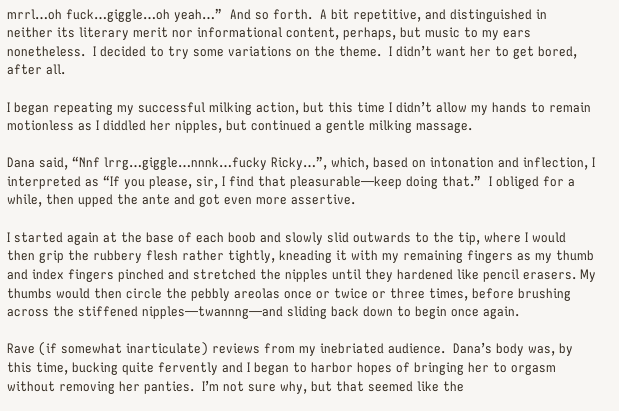mrrl…oh fuck…giggle…oh yeah…”  And so forth.  A bit repetitive, and distinguished in neither its literary merit nor informational content, perhaps, but music to my ears nonetheless.  I decided to try some variations on the theme.  I didn’t want her to get bored, after all.

I began repeating my successful milking action, but this time I didn’t allow my hands to remain motionless as I diddled her nipples, but continued a gentle milking massage.

Dana said, “Nnf lrrg…giggle…nnnk…fucky Ricky…”, which, based on intonation and inflection, I interpreted as “If you please, sir, I find that pleasurable—keep doing that.”  I obliged for a while, then upped the ante and got even more assertive.

I started again at the base of each boob and slowly slid outwards to the tip, where I would then grip the rubbery flesh rather tightly, kneading it with my remaining fingers as my thumb and index fingers pinched and stretched the nipples until they hardened like pencil erasers. My thumbs would then circle the pebbly areolas once or twice or three times, before brushing across the stiffened nipples—twannng—and sliding back down to begin once again.

Rave (if somewhat inarticulate) reviews from my inebriated audience.  Dana’s body was, by this time, bucking quite fervently and I began to harbor hopes of bringing her to orgasm without removing her panties.  I’m not sure why, but that seemed like the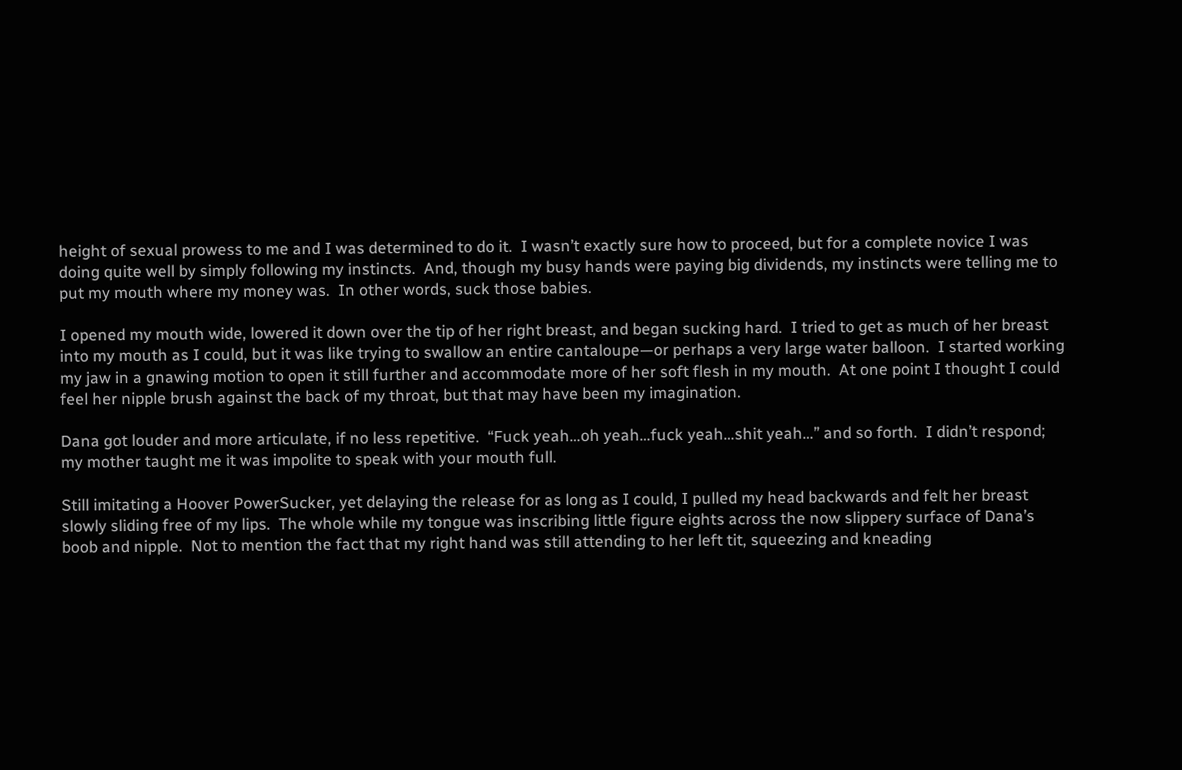height of sexual prowess to me and I was determined to do it.  I wasn’t exactly sure how to proceed, but for a complete novice I was doing quite well by simply following my instincts.  And, though my busy hands were paying big dividends, my instincts were telling me to put my mouth where my money was.  In other words, suck those babies.

I opened my mouth wide, lowered it down over the tip of her right breast, and began sucking hard.  I tried to get as much of her breast into my mouth as I could, but it was like trying to swallow an entire cantaloupe—or perhaps a very large water balloon.  I started working my jaw in a gnawing motion to open it still further and accommodate more of her soft flesh in my mouth.  At one point I thought I could feel her nipple brush against the back of my throat, but that may have been my imagination.

Dana got louder and more articulate, if no less repetitive.  “Fuck yeah…oh yeah…fuck yeah…shit yeah…” and so forth.  I didn’t respond; my mother taught me it was impolite to speak with your mouth full.

Still imitating a Hoover PowerSucker, yet delaying the release for as long as I could, I pulled my head backwards and felt her breast slowly sliding free of my lips.  The whole while my tongue was inscribing little figure eights across the now slippery surface of Dana’s boob and nipple.  Not to mention the fact that my right hand was still attending to her left tit, squeezing and kneading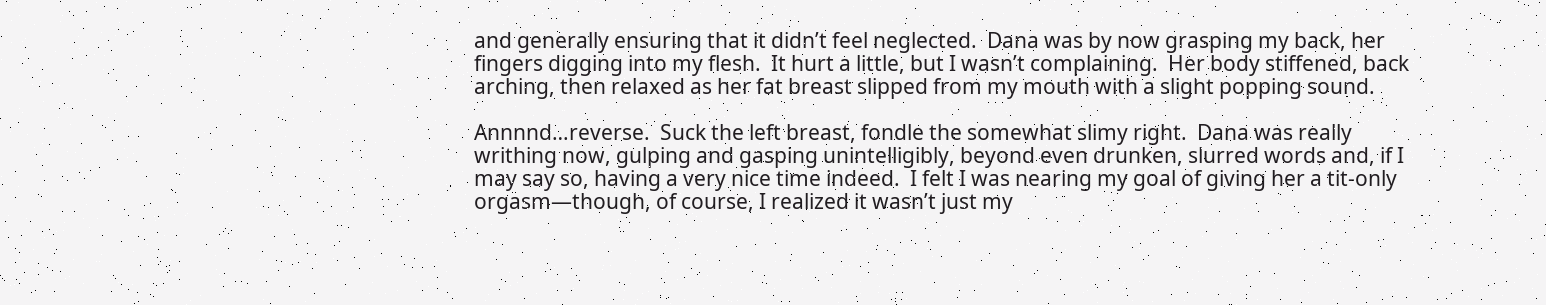and generally ensuring that it didn’t feel neglected.  Dana was by now grasping my back, her fingers digging into my flesh.  It hurt a little, but I wasn’t complaining.  Her body stiffened, back arching, then relaxed as her fat breast slipped from my mouth with a slight popping sound.

Annnnd…reverse.  Suck the left breast, fondle the somewhat slimy right.  Dana was really writhing now, gulping and gasping unintelligibly, beyond even drunken, slurred words and, if I may say so, having a very nice time indeed.  I felt I was nearing my goal of giving her a tit-only orgasm—though, of course, I realized it wasn’t just my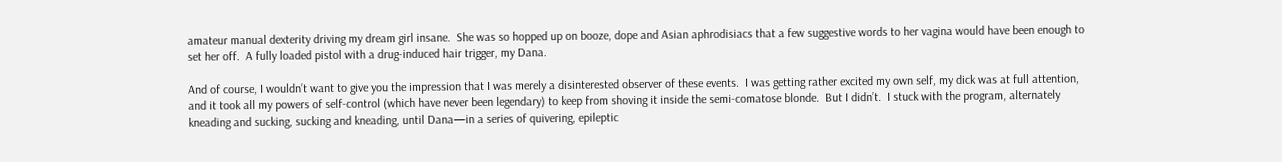amateur manual dexterity driving my dream girl insane.  She was so hopped up on booze, dope and Asian aphrodisiacs that a few suggestive words to her vagina would have been enough to set her off.  A fully loaded pistol with a drug-induced hair trigger, my Dana.

And of course, I wouldn’t want to give you the impression that I was merely a disinterested observer of these events.  I was getting rather excited my own self, my dick was at full attention, and it took all my powers of self-control (which have never been legendary) to keep from shoving it inside the semi-comatose blonde.  But I didn’t.  I stuck with the program, alternately kneading and sucking, sucking and kneading, until Dana—in a series of quivering, epileptic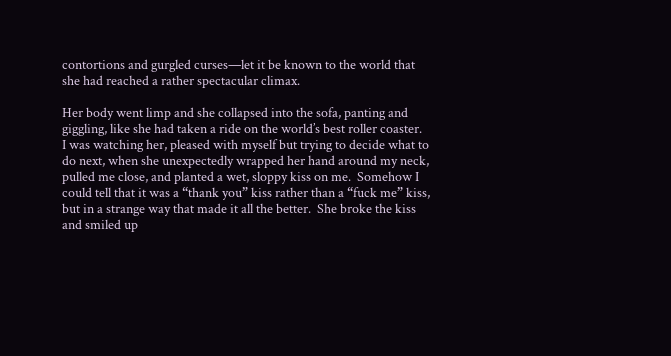contortions and gurgled curses—let it be known to the world that she had reached a rather spectacular climax.

Her body went limp and she collapsed into the sofa, panting and giggling, like she had taken a ride on the world’s best roller coaster.  I was watching her, pleased with myself but trying to decide what to do next, when she unexpectedly wrapped her hand around my neck, pulled me close, and planted a wet, sloppy kiss on me.  Somehow I could tell that it was a “thank you” kiss rather than a “fuck me” kiss, but in a strange way that made it all the better.  She broke the kiss and smiled up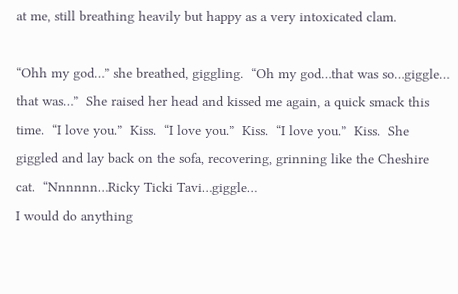at me, still breathing heavily but happy as a very intoxicated clam.

“Ohh my god…” she breathed, giggling.  “Oh my god…that was so…giggle… that was…”  She raised her head and kissed me again, a quick smack this time.  “I love you.”  Kiss.  “I love you.”  Kiss.  “I love you.”  Kiss.  She giggled and lay back on the sofa, recovering, grinning like the Cheshire cat.  “Nnnnnn…Ricky Ticki Tavi…giggle…
I would do anything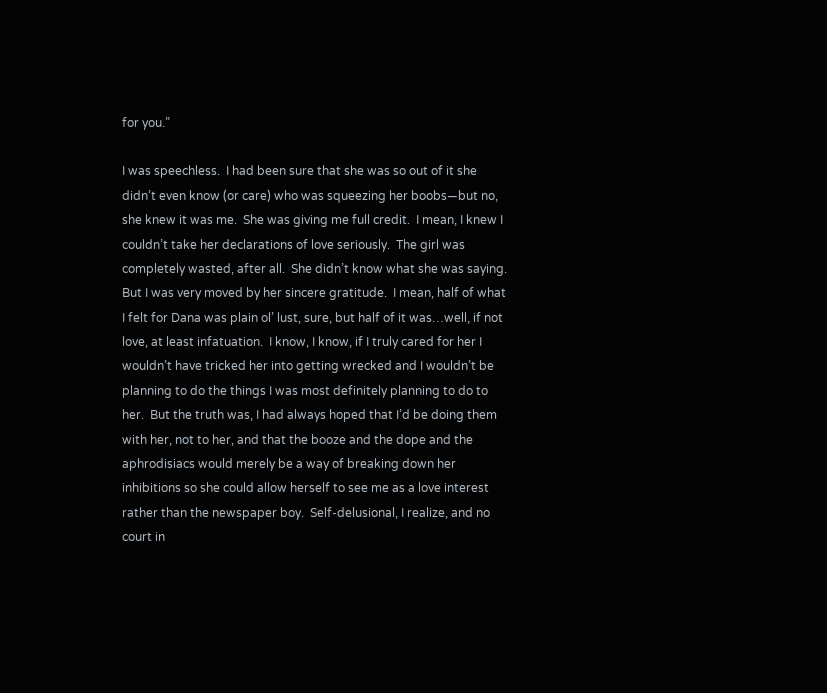for you.”

I was speechless.  I had been sure that she was so out of it she didn’t even know (or care) who was squeezing her boobs—but no, she knew it was me.  She was giving me full credit.  I mean, I knew I couldn’t take her declarations of love seriously.  The girl was completely wasted, after all.  She didn’t know what she was saying.  But I was very moved by her sincere gratitude.  I mean, half of what I felt for Dana was plain ol’ lust, sure, but half of it was…well, if not love, at least infatuation.  I know, I know, if I truly cared for her I wouldn’t have tricked her into getting wrecked and I wouldn’t be planning to do the things I was most definitely planning to do to her.  But the truth was, I had always hoped that I’d be doing them with her, not to her, and that the booze and the dope and the aphrodisiacs would merely be a way of breaking down her inhibitions so she could allow herself to see me as a love interest rather than the newspaper boy.  Self-delusional, I realize, and no court in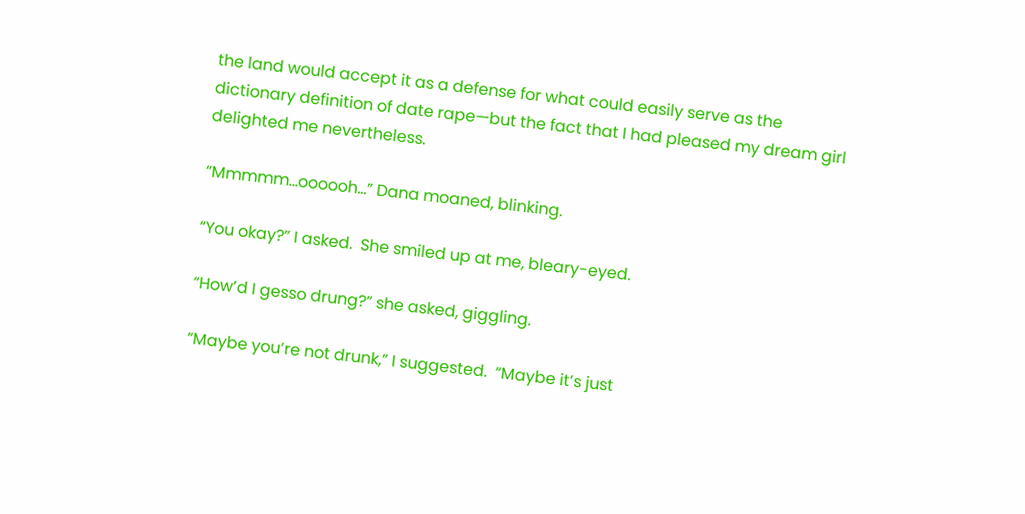the land would accept it as a defense for what could easily serve as the dictionary definition of date rape—but the fact that I had pleased my dream girl delighted me nevertheless.

“Mmmmm…oooooh…” Dana moaned, blinking.

“You okay?” I asked.  She smiled up at me, bleary-eyed.

“How’d I gesso drung?” she asked, giggling.

“Maybe you’re not drunk,” I suggested.  “Maybe it’s just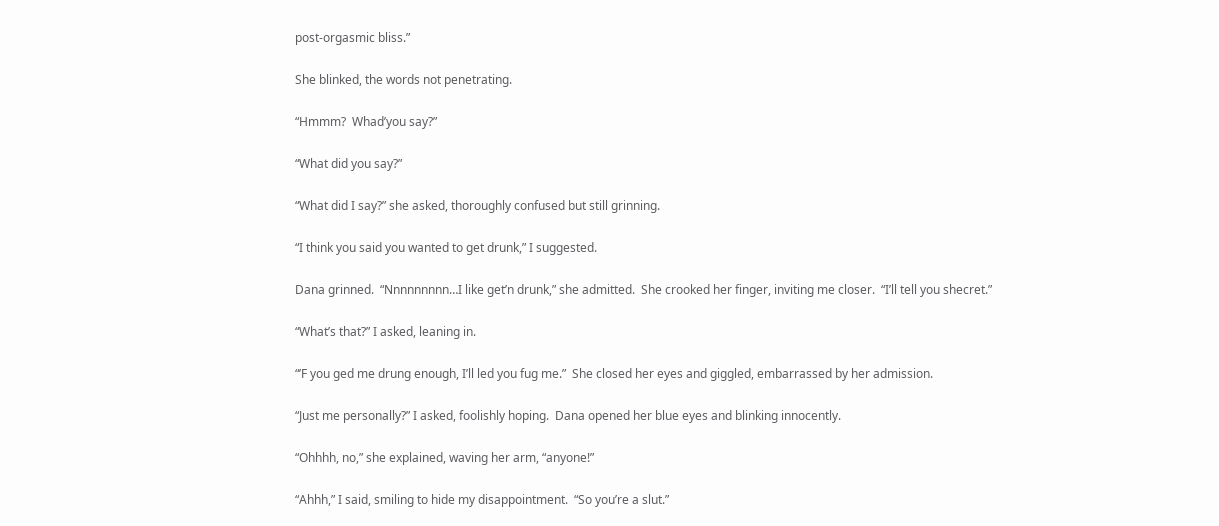post-orgasmic bliss.”

She blinked, the words not penetrating.

“Hmmm?  Whad’you say?”

“What did you say?”

“What did I say?” she asked, thoroughly confused but still grinning.

“I think you said you wanted to get drunk,” I suggested.

Dana grinned.  “Nnnnnnnnn…I like get’n drunk,” she admitted.  She crooked her finger, inviting me closer.  “I’ll tell you shecret.”

“What’s that?” I asked, leaning in.

“’F you ged me drung enough, I’ll led you fug me.”  She closed her eyes and giggled, embarrassed by her admission.

“Just me personally?” I asked, foolishly hoping.  Dana opened her blue eyes and blinking innocently.

“Ohhhh, no,” she explained, waving her arm, “anyone!”

“Ahhh,” I said, smiling to hide my disappointment.  “So you’re a slut.”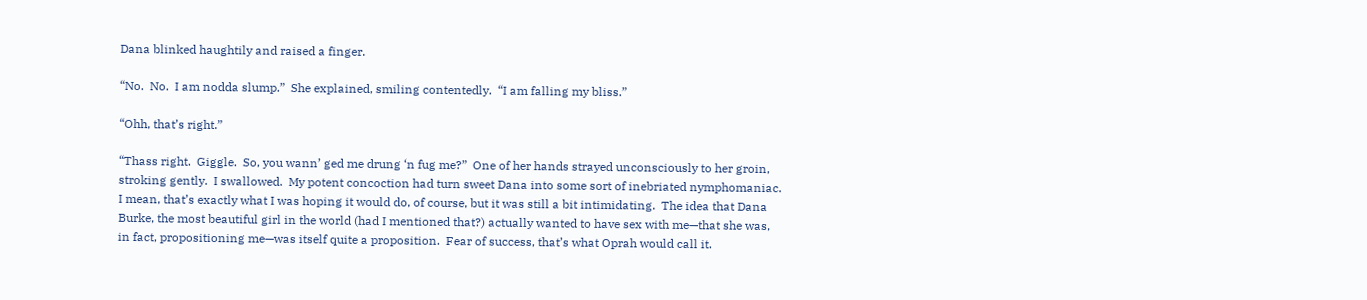Dana blinked haughtily and raised a finger.

“No.  No.  I am nodda slump.”  She explained, smiling contentedly.  “I am falling my bliss.”

“Ohh, that’s right.”

“Thass right.  Giggle.  So, you wann’ ged me drung ‘n fug me?”  One of her hands strayed unconsciously to her groin, stroking gently.  I swallowed.  My potent concoction had turn sweet Dana into some sort of inebriated nymphomaniac.  I mean, that’s exactly what I was hoping it would do, of course, but it was still a bit intimidating.  The idea that Dana Burke, the most beautiful girl in the world (had I mentioned that?) actually wanted to have sex with me—that she was, in fact, propositioning me—was itself quite a proposition.  Fear of success, that’s what Oprah would call it.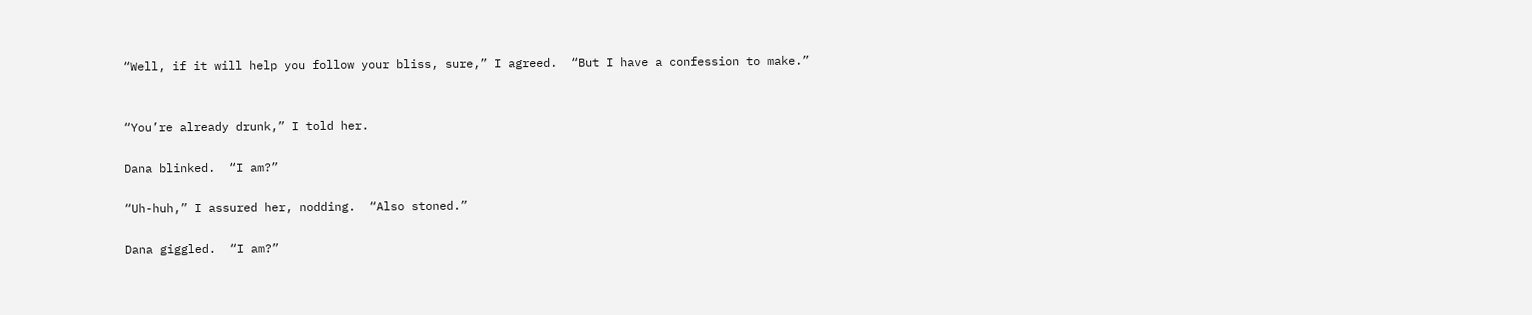“Well, if it will help you follow your bliss, sure,” I agreed.  “But I have a confession to make.”


“You’re already drunk,” I told her.

Dana blinked.  “I am?”

“Uh-huh,” I assured her, nodding.  “Also stoned.”

Dana giggled.  “I am?”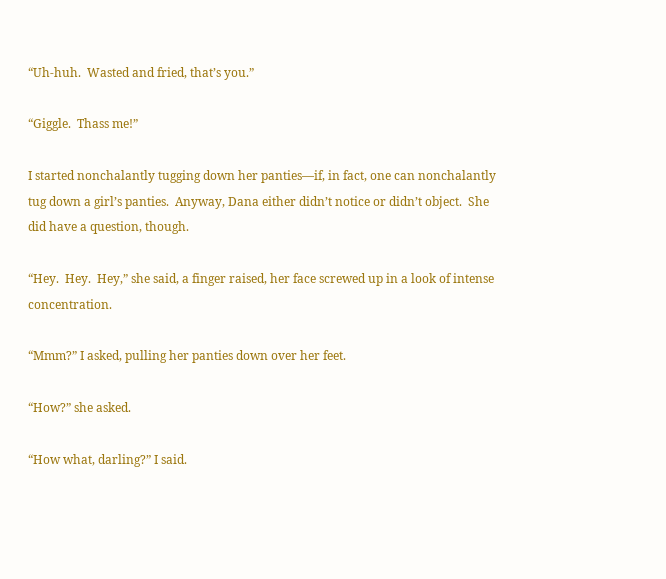“Uh-huh.  Wasted and fried, that’s you.”

“Giggle.  Thass me!”

I started nonchalantly tugging down her panties—if, in fact, one can nonchalantly tug down a girl’s panties.  Anyway, Dana either didn’t notice or didn’t object.  She did have a question, though.

“Hey.  Hey.  Hey,” she said, a finger raised, her face screwed up in a look of intense concentration.

“Mmm?” I asked, pulling her panties down over her feet.

“How?” she asked.

“How what, darling?” I said.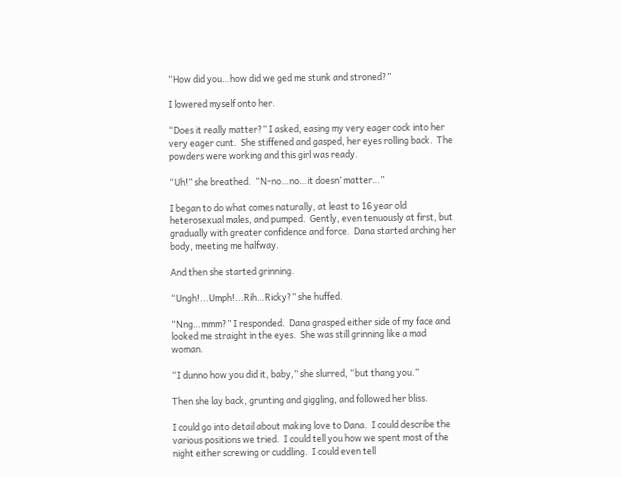“How did you…how did we ged me stunk and stroned?”

I lowered myself onto her.

“Does it really matter?” I asked, easing my very eager cock into her very eager cunt.  She stiffened and gasped, her eyes rolling back.  The powders were working and this girl was ready.

“Uh!” she breathed.  “N-no…no…it doesn’ matter…”

I began to do what comes naturally, at least to 16 year old heterosexual males, and pumped.  Gently, even tenuously at first, but gradually with greater confidence and force.  Dana started arching her body, meeting me halfway.

And then she started grinning.

“Ungh!...Umph!...Rih…Ricky?” she huffed.

“Nng…mmm?” I responded.  Dana grasped either side of my face and looked me straight in the eyes.  She was still grinning like a mad woman.

“I dunno how you did it, baby,” she slurred, “but thang you.”

Then she lay back, grunting and giggling, and followed her bliss.

I could go into detail about making love to Dana.  I could describe the various positions we tried.  I could tell you how we spent most of the night either screwing or cuddling.  I could even tell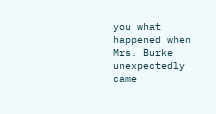you what happened when Mrs. Burke unexpectedly came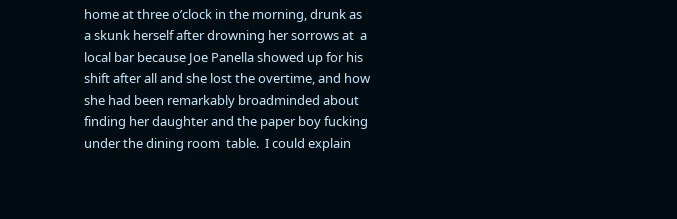home at three o’clock in the morning, drunk as a skunk herself after drowning her sorrows at  a local bar because Joe Panella showed up for his shift after all and she lost the overtime, and how she had been remarkably broadminded about finding her daughter and the paper boy fucking under the dining room  table.  I could explain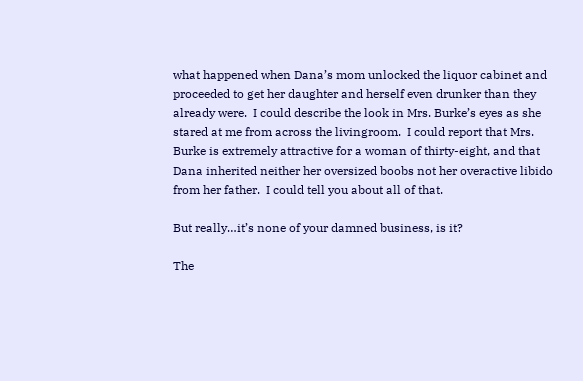what happened when Dana’s mom unlocked the liquor cabinet and proceeded to get her daughter and herself even drunker than they already were.  I could describe the look in Mrs. Burke’s eyes as she stared at me from across the livingroom.  I could report that Mrs. Burke is extremely attractive for a woman of thirty-eight, and that Dana inherited neither her oversized boobs not her overactive libido from her father.  I could tell you about all of that.

But really…it’s none of your damned business, is it?

The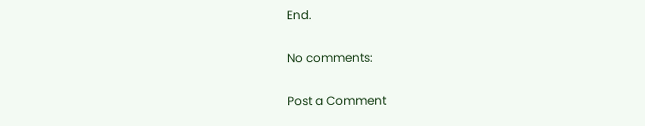End.

No comments:

Post a Comment